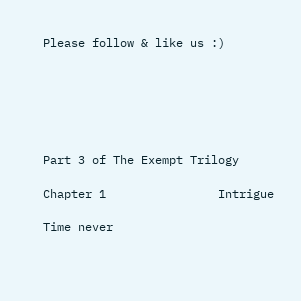Please follow & like us :)






Part 3 of The Exempt Trilogy

Chapter 1                Intrigue

Time never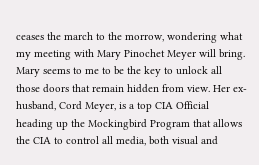ceases the march to the morrow, wondering what my meeting with Mary Pinochet Meyer will bring. Mary seems to me to be the key to unlock all those doors that remain hidden from view. Her ex-husband, Cord Meyer, is a top CIA Official heading up the Mockingbird Program that allows the CIA to control all media, both visual and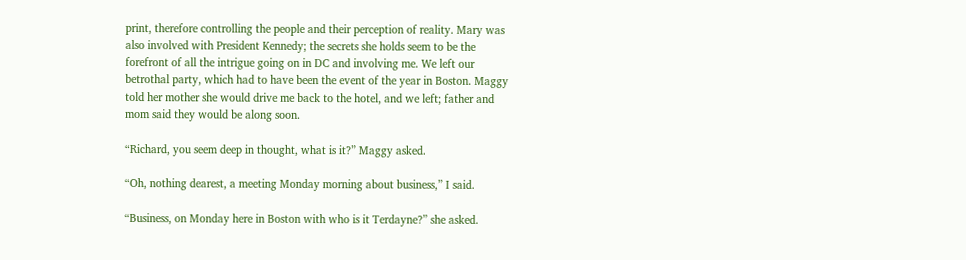print, therefore controlling the people and their perception of reality. Mary was also involved with President Kennedy; the secrets she holds seem to be the forefront of all the intrigue going on in DC and involving me. We left our betrothal party, which had to have been the event of the year in Boston. Maggy told her mother she would drive me back to the hotel, and we left; father and mom said they would be along soon.

“Richard, you seem deep in thought, what is it?” Maggy asked.

“Oh, nothing dearest, a meeting Monday morning about business,” I said.

“Business, on Monday here in Boston with who is it Terdayne?” she asked.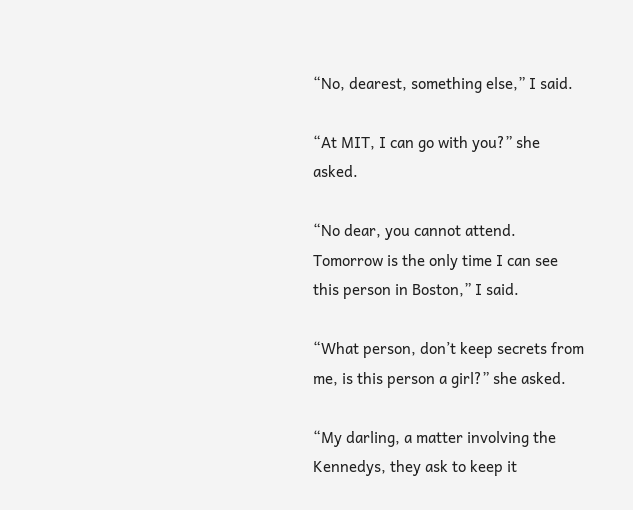“No, dearest, something else,” I said.

“At MIT, I can go with you?” she asked.

“No dear, you cannot attend. Tomorrow is the only time I can see this person in Boston,” I said.

“What person, don’t keep secrets from me, is this person a girl?” she asked.

“My darling, a matter involving the Kennedys, they ask to keep it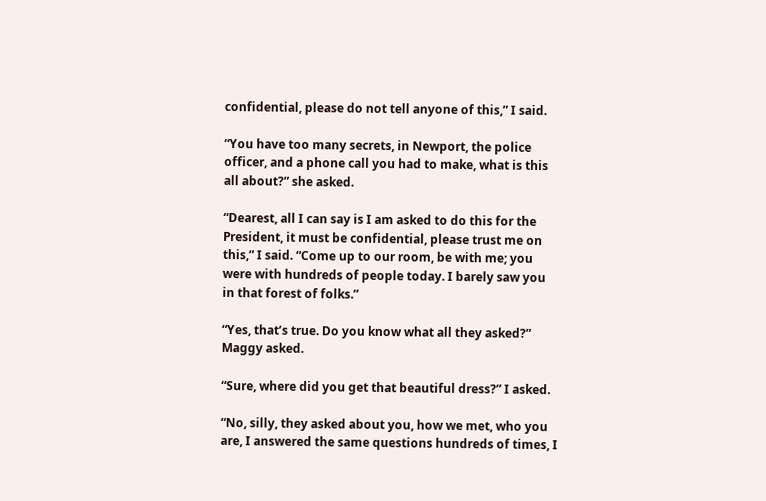confidential, please do not tell anyone of this,” I said.

“You have too many secrets, in Newport, the police officer, and a phone call you had to make, what is this all about?” she asked.

“Dearest, all I can say is I am asked to do this for the President, it must be confidential, please trust me on this,” I said. “Come up to our room, be with me; you were with hundreds of people today. I barely saw you in that forest of folks.”

“Yes, that’s true. Do you know what all they asked?” Maggy asked.

“Sure, where did you get that beautiful dress?” I asked.

“No, silly, they asked about you, how we met, who you are, I answered the same questions hundreds of times, I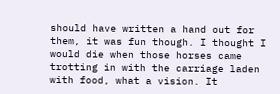should have written a hand out for them, it was fun though. I thought I would die when those horses came trotting in with the carriage laden with food, what a vision. It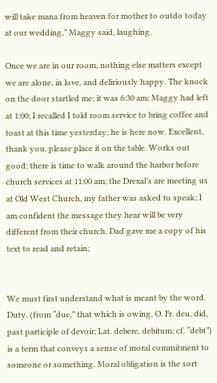will take mana from heaven for mother to outdo today at our wedding,” Maggy said, laughing.

Once we are in our room, nothing else matters except we are alone, in love, and deliriously happy. The knock on the door startled me; it was 6:30 am; Maggy had left at 1:00; I recalled I told room service to bring coffee and toast at this time yesterday; he is here now. Excellent, thank you, please place it on the table. Works out good; there is time to walk around the harbor before church services at 11:00 am; the Drexal’s are meeting us at Old West Church, my father was asked to speak; I am confident the message they hear will be very different from their church. Dad gave me a copy of his text to read and retain;


We must first understand what is meant by the word. Duty. (from “due,” that which is owing, O. Fr. deu, did, past participle of devoir; Lat. debere, debitum; cf. “debt”) is a term that conveys a sense of moral commitment to someone or something. Moral obligation is the sort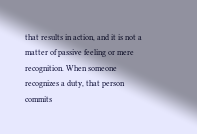that results in action, and it is not a matter of passive feeling or mere recognition. When someone recognizes a duty, that person commits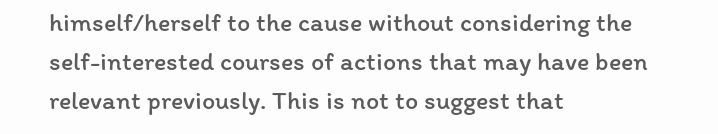himself/herself to the cause without considering the self-interested courses of actions that may have been relevant previously. This is not to suggest that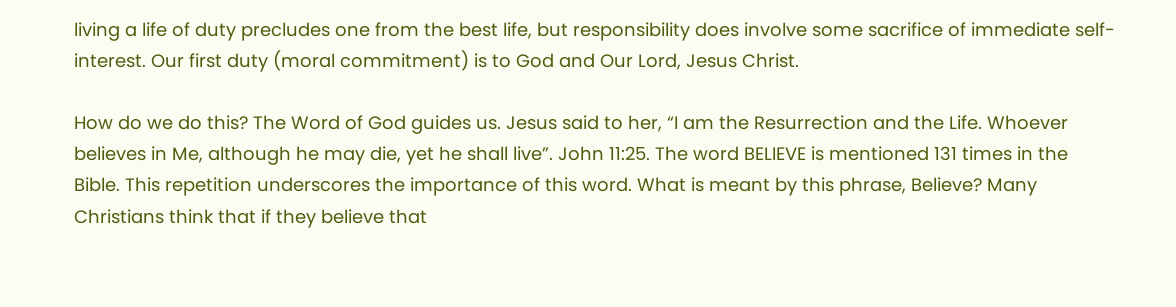living a life of duty precludes one from the best life, but responsibility does involve some sacrifice of immediate self-interest. Our first duty (moral commitment) is to God and Our Lord, Jesus Christ.

How do we do this? The Word of God guides us. Jesus said to her, “I am the Resurrection and the Life. Whoever believes in Me, although he may die, yet he shall live”. John 11:25. The word BELIEVE is mentioned 131 times in the Bible. This repetition underscores the importance of this word. What is meant by this phrase, Believe? Many Christians think that if they believe that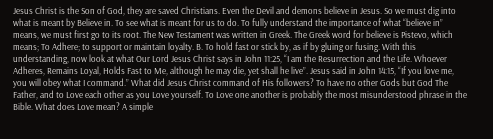Jesus Christ is the Son of God, they are saved Christians. Even the Devil and demons believe in Jesus. So we must dig into what is meant by Believe in. To see what is meant for us to do. To fully understand the importance of what “believe in” means, we must first go to its root. The New Testament was written in Greek. The Greek word for believe is Pistevo, which means; To Adhere; to support or maintain loyalty. B. To hold fast or stick by, as if by gluing or fusing. With this understanding, now look at what Our Lord Jesus Christ says in John 11:25, “I am the Resurrection and the Life. Whoever Adheres, Remains Loyal, Holds Fast to Me, although he may die, yet shall he live”. Jesus said in John 14:15, “If you love me, you will obey what I command.” What did Jesus Christ command of His followers? To have no other Gods but God The Father, and to Love each other as you Love yourself. To Love one another is probably the most misunderstood phrase in the Bible. What does Love mean? A simple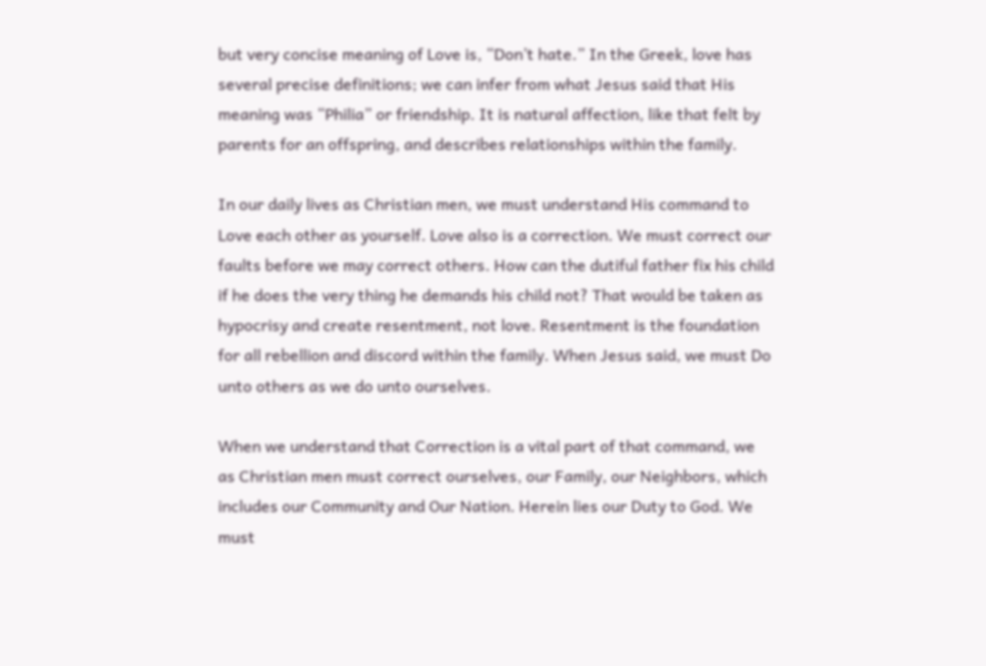but very concise meaning of Love is, “Don’t hate.” In the Greek, love has several precise definitions; we can infer from what Jesus said that His meaning was “Philia” or friendship. It is natural affection, like that felt by parents for an offspring, and describes relationships within the family.

In our daily lives as Christian men, we must understand His command to Love each other as yourself. Love also is a correction. We must correct our faults before we may correct others. How can the dutiful father fix his child if he does the very thing he demands his child not? That would be taken as hypocrisy and create resentment, not love. Resentment is the foundation for all rebellion and discord within the family. When Jesus said, we must Do unto others as we do unto ourselves.

When we understand that Correction is a vital part of that command, we as Christian men must correct ourselves, our Family, our Neighbors, which includes our Community and Our Nation. Herein lies our Duty to God. We must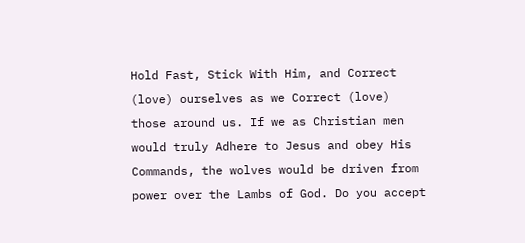Hold Fast, Stick With Him, and Correct (love) ourselves as we Correct (love) those around us. If we as Christian men would truly Adhere to Jesus and obey His Commands, the wolves would be driven from power over the Lambs of God. Do you accept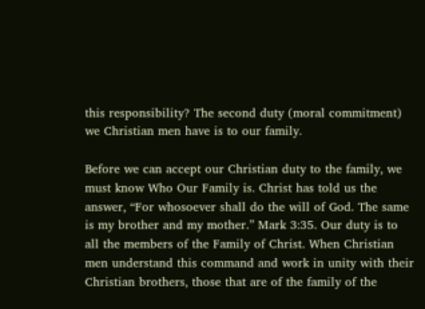this responsibility? The second duty (moral commitment) we Christian men have is to our family.

Before we can accept our Christian duty to the family, we must know Who Our Family is. Christ has told us the answer, “For whosoever shall do the will of God. The same is my brother and my mother.” Mark 3:35. Our duty is to all the members of the Family of Christ. When Christian men understand this command and work in unity with their Christian brothers, those that are of the family of the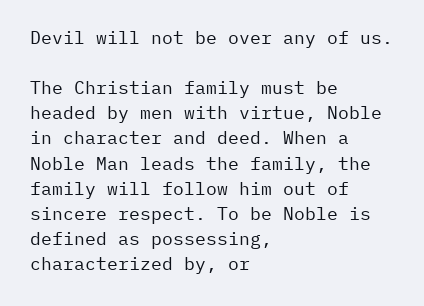Devil will not be over any of us.

The Christian family must be headed by men with virtue, Noble in character and deed. When a Noble Man leads the family, the family will follow him out of sincere respect. To be Noble is defined as possessing, characterized by, or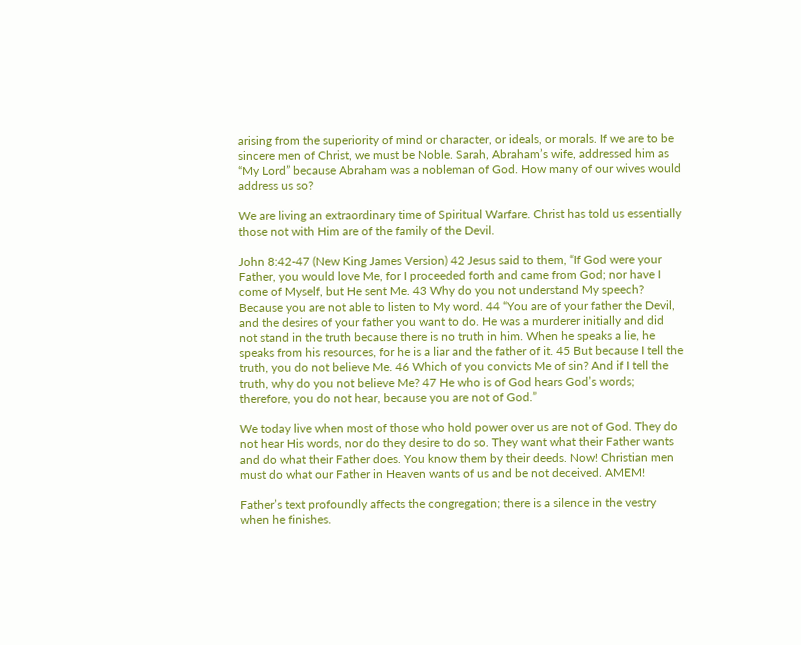arising from the superiority of mind or character, or ideals, or morals. If we are to be sincere men of Christ, we must be Noble. Sarah, Abraham’s wife, addressed him as “My Lord” because Abraham was a nobleman of God. How many of our wives would address us so?

We are living an extraordinary time of Spiritual Warfare. Christ has told us essentially those not with Him are of the family of the Devil.

John 8:42-47 (New King James Version) 42 Jesus said to them, “If God were your Father, you would love Me, for I proceeded forth and came from God; nor have I come of Myself, but He sent Me. 43 Why do you not understand My speech? Because you are not able to listen to My word. 44 “You are of your father the Devil, and the desires of your father you want to do. He was a murderer initially and did not stand in the truth because there is no truth in him. When he speaks a lie, he speaks from his resources, for he is a liar and the father of it. 45 But because I tell the truth, you do not believe Me. 46 Which of you convicts Me of sin? And if I tell the truth, why do you not believe Me? 47 He who is of God hears God’s words; therefore, you do not hear, because you are not of God.”

We today live when most of those who hold power over us are not of God. They do not hear His words, nor do they desire to do so. They want what their Father wants and do what their Father does. You know them by their deeds. Now! Christian men must do what our Father in Heaven wants of us and be not deceived. AMEM!

Father’s text profoundly affects the congregation; there is a silence in the vestry when he finishes.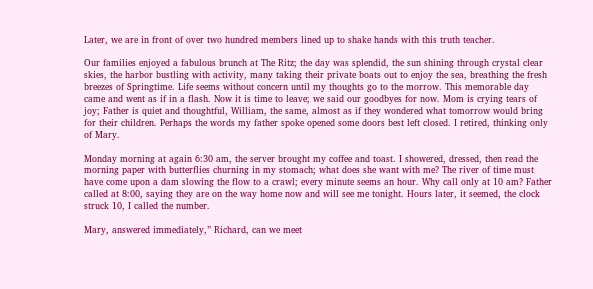Later, we are in front of over two hundred members lined up to shake hands with this truth teacher.

Our families enjoyed a fabulous brunch at The Ritz; the day was splendid, the sun shining through crystal clear skies, the harbor bustling with activity, many taking their private boats out to enjoy the sea, breathing the fresh breezes of Springtime. Life seems without concern until my thoughts go to the morrow. This memorable day came and went as if in a flash. Now it is time to leave; we said our goodbyes for now. Mom is crying tears of joy; Father is quiet and thoughtful, William, the same, almost as if they wondered what tomorrow would bring for their children. Perhaps the words my father spoke opened some doors best left closed. I retired, thinking only of Mary.

Monday morning at again 6:30 am, the server brought my coffee and toast. I showered, dressed, then read the morning paper with butterflies churning in my stomach; what does she want with me? The river of time must have come upon a dam slowing the flow to a crawl; every minute seems an hour. Why call only at 10 am? Father called at 8:00, saying they are on the way home now and will see me tonight. Hours later, it seemed, the clock struck 10, I called the number.

Mary, answered immediately,” Richard, can we meet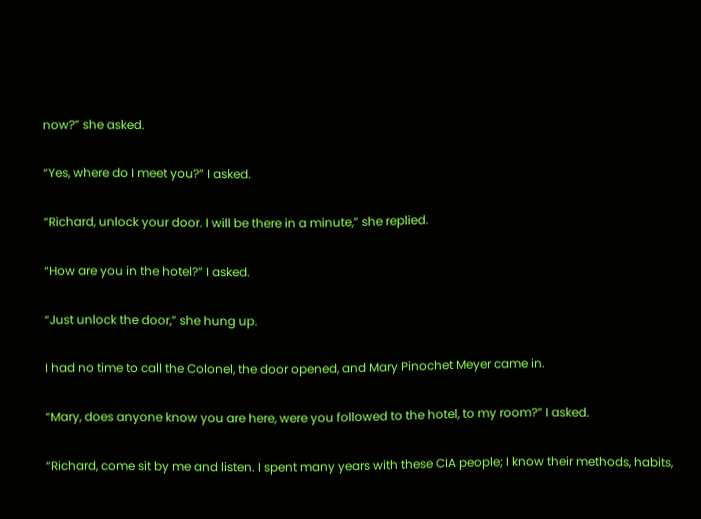now?” she asked.

“Yes, where do I meet you?” I asked.

“Richard, unlock your door. I will be there in a minute,” she replied.

“How are you in the hotel?” I asked.

“Just unlock the door,” she hung up.

I had no time to call the Colonel, the door opened, and Mary Pinochet Meyer came in.

“Mary, does anyone know you are here, were you followed to the hotel, to my room?” I asked.

“Richard, come sit by me and listen. I spent many years with these CIA people; I know their methods, habits,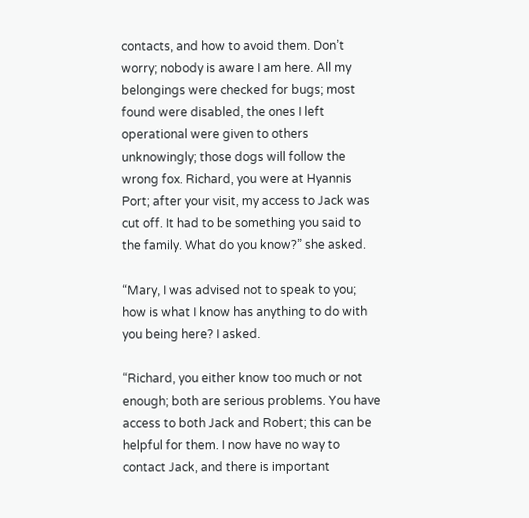contacts, and how to avoid them. Don’t worry; nobody is aware I am here. All my belongings were checked for bugs; most found were disabled, the ones I left operational were given to others unknowingly; those dogs will follow the wrong fox. Richard, you were at Hyannis Port; after your visit, my access to Jack was cut off. It had to be something you said to the family. What do you know?” she asked.

“Mary, I was advised not to speak to you; how is what I know has anything to do with you being here? I asked.

“Richard, you either know too much or not enough; both are serious problems. You have access to both Jack and Robert; this can be helpful for them. I now have no way to contact Jack, and there is important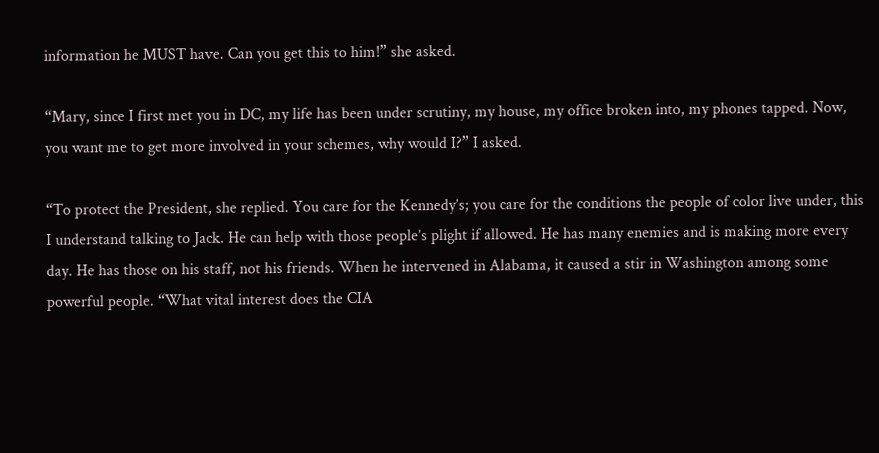information he MUST have. Can you get this to him!” she asked.

“Mary, since I first met you in DC, my life has been under scrutiny, my house, my office broken into, my phones tapped. Now, you want me to get more involved in your schemes, why would I?” I asked.

“To protect the President, she replied. You care for the Kennedy’s; you care for the conditions the people of color live under, this I understand talking to Jack. He can help with those people’s plight if allowed. He has many enemies and is making more every day. He has those on his staff, not his friends. When he intervened in Alabama, it caused a stir in Washington among some powerful people. “What vital interest does the CIA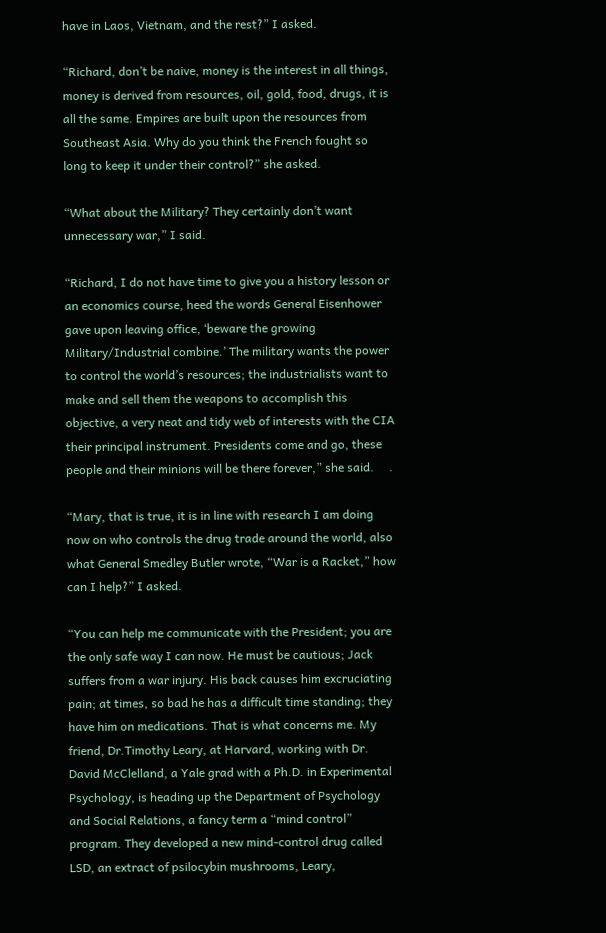have in Laos, Vietnam, and the rest?” I asked.

“Richard, don’t be naive, money is the interest in all things, money is derived from resources, oil, gold, food, drugs, it is all the same. Empires are built upon the resources from Southeast Asia. Why do you think the French fought so long to keep it under their control?” she asked.

“What about the Military? They certainly don’t want unnecessary war,” I said.

“Richard, I do not have time to give you a history lesson or an economics course, heed the words General Eisenhower gave upon leaving office, ‘beware the growing Military/Industrial combine.’ The military wants the power to control the world’s resources; the industrialists want to make and sell them the weapons to accomplish this objective, a very neat and tidy web of interests with the CIA their principal instrument. Presidents come and go, these people and their minions will be there forever,” she said.     .

“Mary, that is true, it is in line with research I am doing now on who controls the drug trade around the world, also what General Smedley Butler wrote, “War is a Racket,” how can I help?” I asked.

“You can help me communicate with the President; you are the only safe way I can now. He must be cautious; Jack suffers from a war injury. His back causes him excruciating pain; at times, so bad he has a difficult time standing; they have him on medications. That is what concerns me. My friend, Dr.Timothy Leary, at Harvard, working with Dr. David McClelland, a Yale grad with a Ph.D. in Experimental Psychology, is heading up the Department of Psychology and Social Relations, a fancy term a “mind control” program. They developed a new mind-control drug called LSD, an extract of psilocybin mushrooms, Leary,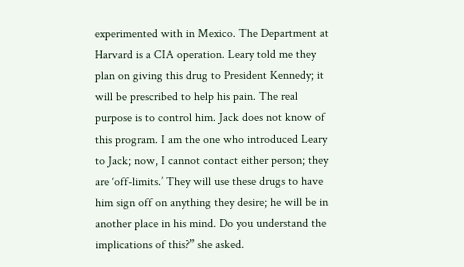experimented with in Mexico. The Department at Harvard is a CIA operation. Leary told me they plan on giving this drug to President Kennedy; it will be prescribed to help his pain. The real purpose is to control him. Jack does not know of this program. I am the one who introduced Leary to Jack; now, I cannot contact either person; they are ‘off-limits.’ They will use these drugs to have him sign off on anything they desire; he will be in another place in his mind. Do you understand the implications of this?” she asked.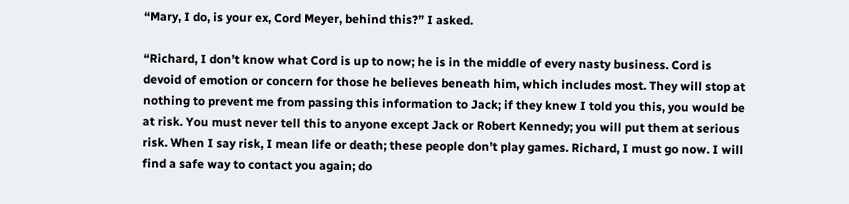“Mary, I do, is your ex, Cord Meyer, behind this?” I asked.

“Richard, I don’t know what Cord is up to now; he is in the middle of every nasty business. Cord is devoid of emotion or concern for those he believes beneath him, which includes most. They will stop at nothing to prevent me from passing this information to Jack; if they knew I told you this, you would be at risk. You must never tell this to anyone except Jack or Robert Kennedy; you will put them at serious risk. When I say risk, I mean life or death; these people don’t play games. Richard, I must go now. I will find a safe way to contact you again; do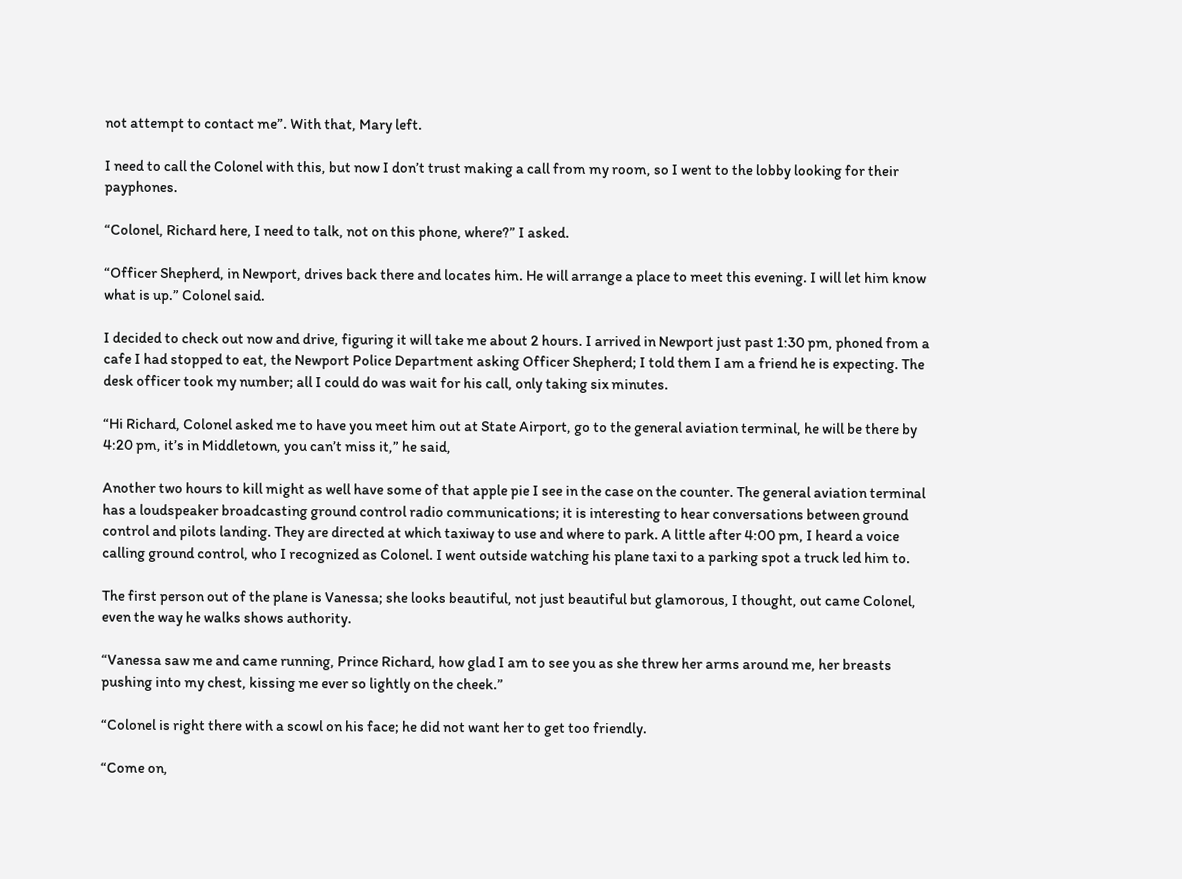not attempt to contact me”. With that, Mary left.

I need to call the Colonel with this, but now I don’t trust making a call from my room, so I went to the lobby looking for their payphones.

“Colonel, Richard here, I need to talk, not on this phone, where?” I asked.

“Officer Shepherd, in Newport, drives back there and locates him. He will arrange a place to meet this evening. I will let him know what is up.” Colonel said.

I decided to check out now and drive, figuring it will take me about 2 hours. I arrived in Newport just past 1:30 pm, phoned from a cafe I had stopped to eat, the Newport Police Department asking Officer Shepherd; I told them I am a friend he is expecting. The desk officer took my number; all I could do was wait for his call, only taking six minutes.

“Hi Richard, Colonel asked me to have you meet him out at State Airport, go to the general aviation terminal, he will be there by 4:20 pm, it’s in Middletown, you can’t miss it,” he said,

Another two hours to kill might as well have some of that apple pie I see in the case on the counter. The general aviation terminal has a loudspeaker broadcasting ground control radio communications; it is interesting to hear conversations between ground control and pilots landing. They are directed at which taxiway to use and where to park. A little after 4:00 pm, I heard a voice calling ground control, who I recognized as Colonel. I went outside watching his plane taxi to a parking spot a truck led him to.

The first person out of the plane is Vanessa; she looks beautiful, not just beautiful but glamorous, I thought, out came Colonel, even the way he walks shows authority.

“Vanessa saw me and came running, Prince Richard, how glad I am to see you as she threw her arms around me, her breasts pushing into my chest, kissing me ever so lightly on the cheek.”

“Colonel is right there with a scowl on his face; he did not want her to get too friendly.

“Come on,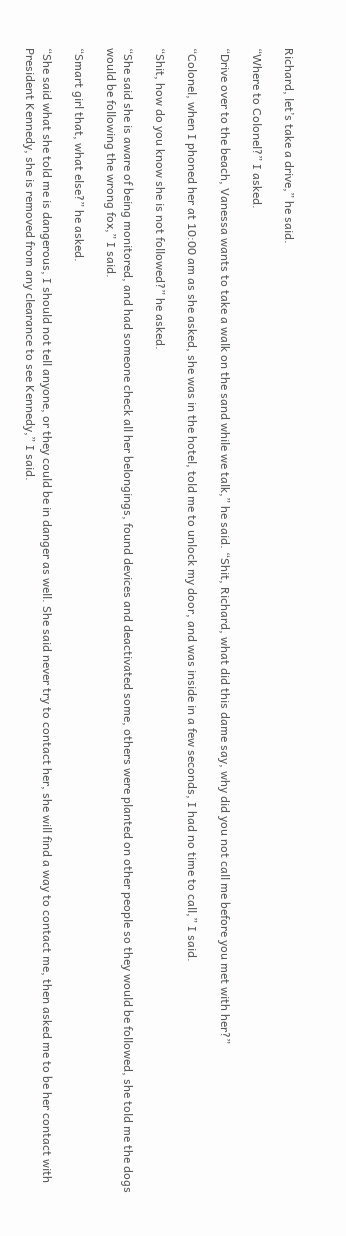Richard, let’s take a drive,” he said.

“Where to Colonel?” I asked.

“Drive over to the beach, Vanessa wants to take a walk on the sand while we talk,” he said. “Shit, Richard, what did this dame say, why did you not call me before you met with her?”

“Colonel, when I phoned her at 10:00 am as she asked, she was in the hotel, told me to unlock my door, and was inside in a few seconds, I had no time to call,” I said.

“Shit, how do you know she is not followed?” he asked.

“She said she is aware of being monitored, and had someone check all her belongings, found devices and deactivated some, others were planted on other people so they would be followed, she told me the dogs would be following the wrong fox,” I said.

“Smart girl that, what else?” he asked.

“She said what she told me is dangerous, I should not tell anyone, or they could be in danger as well. She said never try to contact her, she will find a way to contact me, then asked me to be her contact with President Kennedy, she is removed from any clearance to see Kennedy,” I said.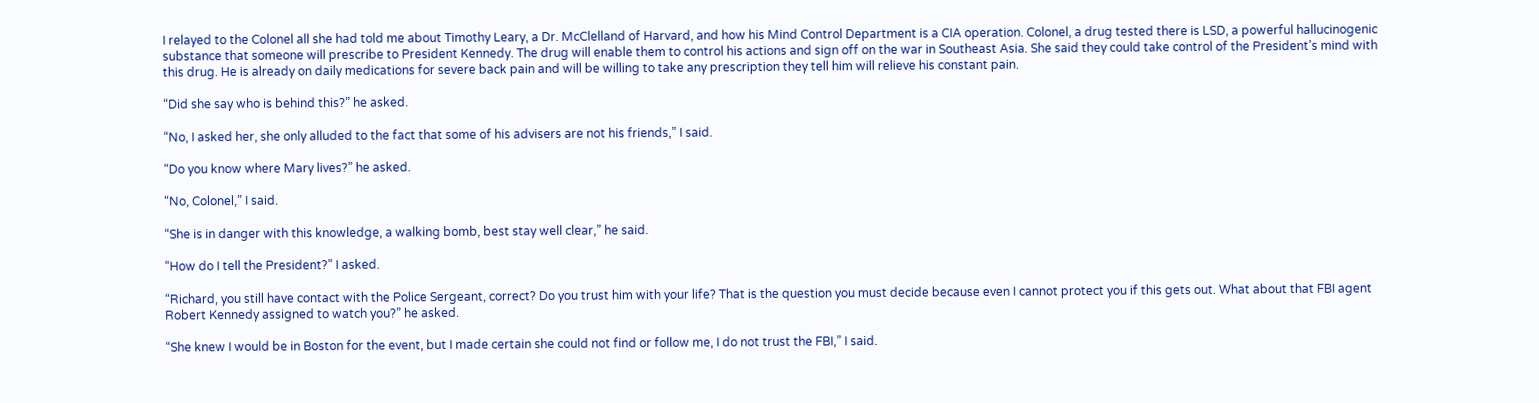I relayed to the Colonel all she had told me about Timothy Leary, a Dr. McClelland of Harvard, and how his Mind Control Department is a CIA operation. Colonel, a drug tested there is LSD, a powerful hallucinogenic substance that someone will prescribe to President Kennedy. The drug will enable them to control his actions and sign off on the war in Southeast Asia. She said they could take control of the President’s mind with this drug. He is already on daily medications for severe back pain and will be willing to take any prescription they tell him will relieve his constant pain.

“Did she say who is behind this?” he asked.

“No, I asked her, she only alluded to the fact that some of his advisers are not his friends,” I said.

“Do you know where Mary lives?” he asked.

“No, Colonel,” I said.

“She is in danger with this knowledge, a walking bomb, best stay well clear,” he said.

“How do I tell the President?” I asked.

“Richard, you still have contact with the Police Sergeant, correct? Do you trust him with your life? That is the question you must decide because even I cannot protect you if this gets out. What about that FBI agent Robert Kennedy assigned to watch you?” he asked.

“She knew I would be in Boston for the event, but I made certain she could not find or follow me, I do not trust the FBI,” I said.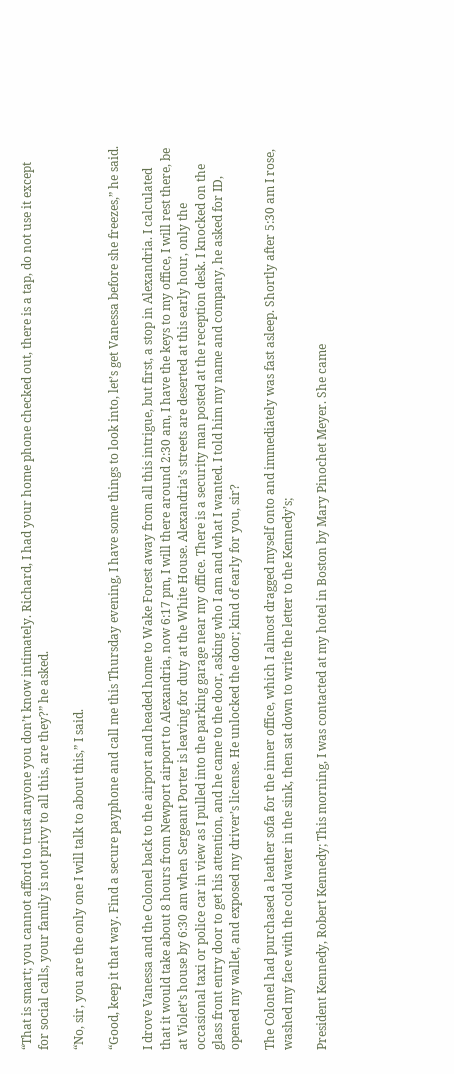“That is smart; you cannot afford to trust anyone you don’t know intimately. Richard, I had your home phone checked out, there is a tap, do not use it except for social calls, your family is not privy to all this, are they?” he asked.

“No, sir, you are the only one I will talk to about this,” I said.

“Good, keep it that way. Find a secure payphone and call me this Thursday evening, I have some things to look into, let’s get Vanessa before she freezes,” he said.

I drove Vanessa and the Colonel back to the airport and headed home to Wake Forest away from all this intrigue, but first, a stop in Alexandria. I calculated that it would take about 8 hours from Newport airport to Alexandria, now 6:17 pm, I will there around 2:30 am, I have the keys to my office, I will rest there, be at Violet’s house by 6:30 am when Sergeant Porter is leaving for duty at the White House. Alexandria’s streets are deserted at this early hour, only the occasional taxi or police car in view as I pulled into the parking garage near my office. There is a security man posted at the reception desk. I knocked on the glass front entry door to get his attention, and he came to the door, asking who I am and what I wanted. I told him my name and company, he asked for ID, opened my wallet, and exposed my driver’s license. He unlocked the door; kind of early for you, sir?

The Colonel had purchased a leather sofa for the inner office, which I almost dragged myself onto and immediately was fast asleep. Shortly after 5:30 am I rose, washed my face with the cold water in the sink, then sat down to write the letter to the Kennedy’s;

President Kennedy, Robert Kennedy; This morning, I was contacted at my hotel in Boston by Mary Pinochet Meyer. She came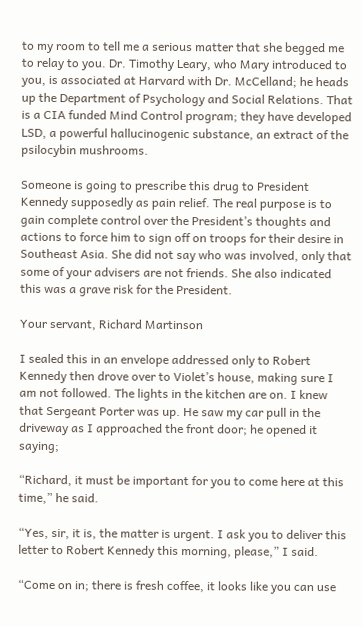to my room to tell me a serious matter that she begged me to relay to you. Dr. Timothy Leary, who Mary introduced to you, is associated at Harvard with Dr. McCelland; he heads up the Department of Psychology and Social Relations. That is a CIA funded Mind Control program; they have developed LSD, a powerful hallucinogenic substance, an extract of the psilocybin mushrooms.

Someone is going to prescribe this drug to President Kennedy supposedly as pain relief. The real purpose is to gain complete control over the President’s thoughts and actions to force him to sign off on troops for their desire in Southeast Asia. She did not say who was involved, only that some of your advisers are not friends. She also indicated this was a grave risk for the President.

Your servant, Richard Martinson

I sealed this in an envelope addressed only to Robert Kennedy then drove over to Violet’s house, making sure I am not followed. The lights in the kitchen are on. I knew that Sergeant Porter was up. He saw my car pull in the driveway as I approached the front door; he opened it saying;

“Richard, it must be important for you to come here at this time,” he said.

“Yes, sir, it is, the matter is urgent. I ask you to deliver this letter to Robert Kennedy this morning, please,” I said.

“Come on in; there is fresh coffee, it looks like you can use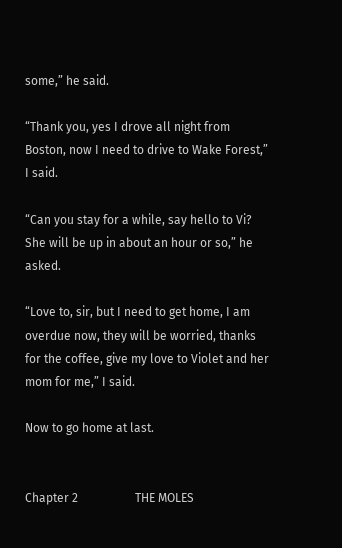some,” he said.

“Thank you, yes I drove all night from Boston, now I need to drive to Wake Forest,” I said.

“Can you stay for a while, say hello to Vi? She will be up in about an hour or so,” he asked.

“Love to, sir, but I need to get home, I am overdue now, they will be worried, thanks for the coffee, give my love to Violet and her mom for me,” I said.

Now to go home at last.


Chapter 2                   THE MOLES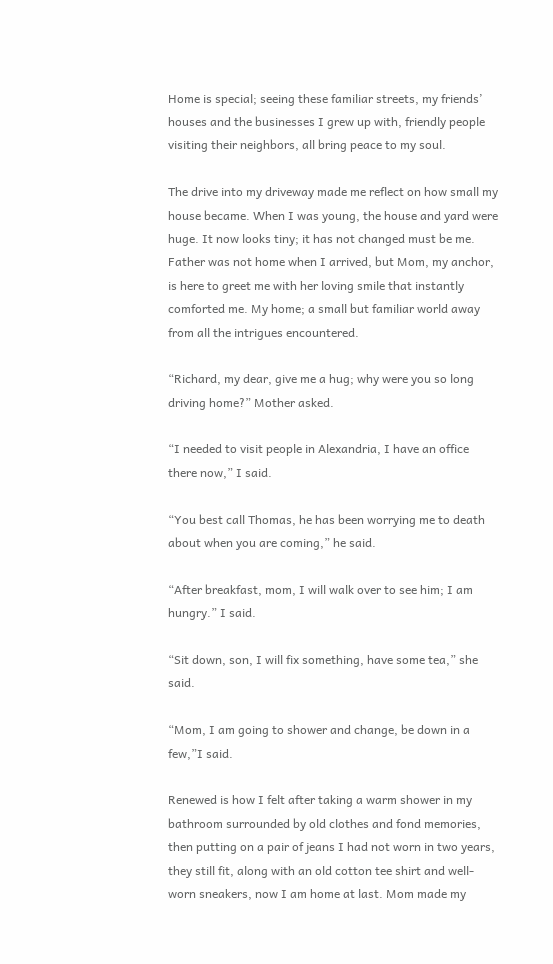Home is special; seeing these familiar streets, my friends’ houses and the businesses I grew up with, friendly people visiting their neighbors, all bring peace to my soul.

The drive into my driveway made me reflect on how small my house became. When I was young, the house and yard were huge. It now looks tiny; it has not changed must be me. Father was not home when I arrived, but Mom, my anchor, is here to greet me with her loving smile that instantly comforted me. My home; a small but familiar world away from all the intrigues encountered.

“Richard, my dear, give me a hug; why were you so long driving home?” Mother asked.

“I needed to visit people in Alexandria, I have an office there now,” I said.

“You best call Thomas, he has been worrying me to death about when you are coming,” he said.

“After breakfast, mom, I will walk over to see him; I am hungry.” I said.

“Sit down, son, I will fix something, have some tea,” she said.

“Mom, I am going to shower and change, be down in a few,”I said.

Renewed is how I felt after taking a warm shower in my bathroom surrounded by old clothes and fond memories, then putting on a pair of jeans I had not worn in two years, they still fit, along with an old cotton tee shirt and well-worn sneakers, now I am home at last. Mom made my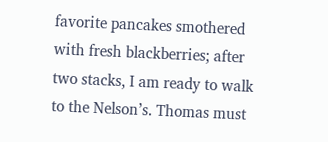favorite pancakes smothered with fresh blackberries; after two stacks, I am ready to walk to the Nelson’s. Thomas must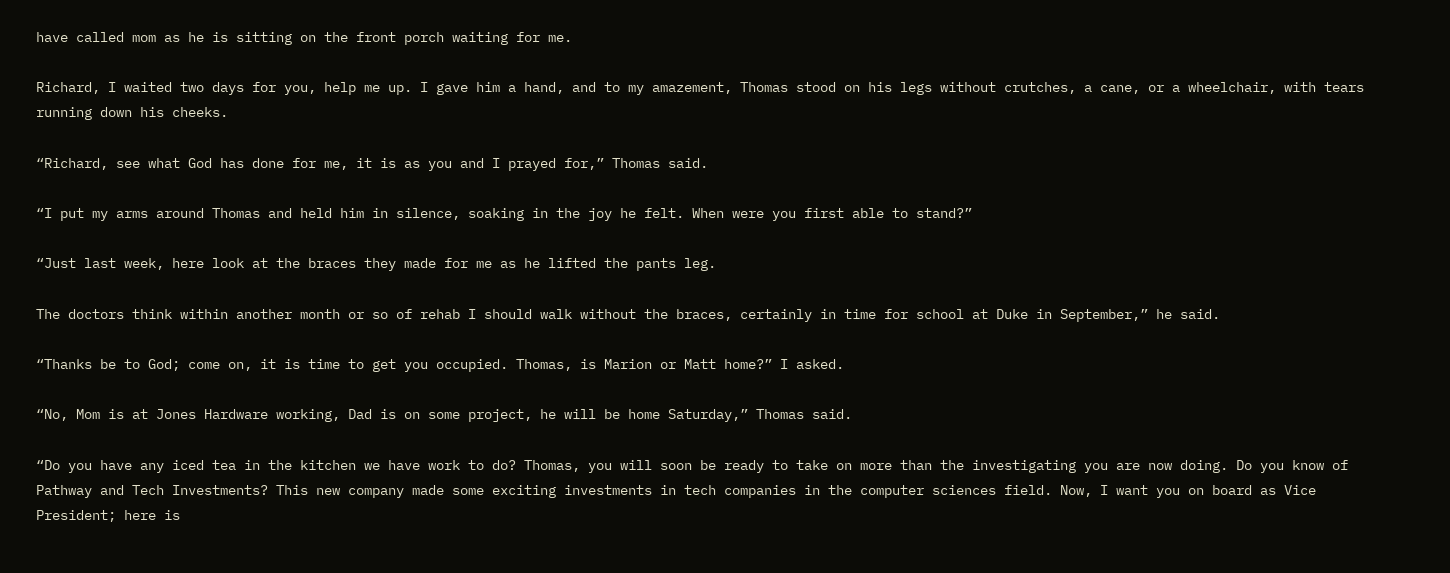have called mom as he is sitting on the front porch waiting for me.

Richard, I waited two days for you, help me up. I gave him a hand, and to my amazement, Thomas stood on his legs without crutches, a cane, or a wheelchair, with tears running down his cheeks.

“Richard, see what God has done for me, it is as you and I prayed for,” Thomas said.

“I put my arms around Thomas and held him in silence, soaking in the joy he felt. When were you first able to stand?”

“Just last week, here look at the braces they made for me as he lifted the pants leg.

The doctors think within another month or so of rehab I should walk without the braces, certainly in time for school at Duke in September,” he said.

“Thanks be to God; come on, it is time to get you occupied. Thomas, is Marion or Matt home?” I asked.

“No, Mom is at Jones Hardware working, Dad is on some project, he will be home Saturday,” Thomas said.

“Do you have any iced tea in the kitchen we have work to do? Thomas, you will soon be ready to take on more than the investigating you are now doing. Do you know of Pathway and Tech Investments? This new company made some exciting investments in tech companies in the computer sciences field. Now, I want you on board as Vice President; here is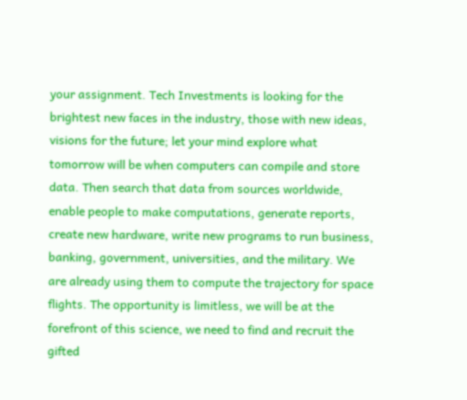your assignment. Tech Investments is looking for the brightest new faces in the industry, those with new ideas, visions for the future; let your mind explore what tomorrow will be when computers can compile and store data. Then search that data from sources worldwide, enable people to make computations, generate reports, create new hardware, write new programs to run business, banking, government, universities, and the military. We are already using them to compute the trajectory for space flights. The opportunity is limitless, we will be at the forefront of this science, we need to find and recruit the gifted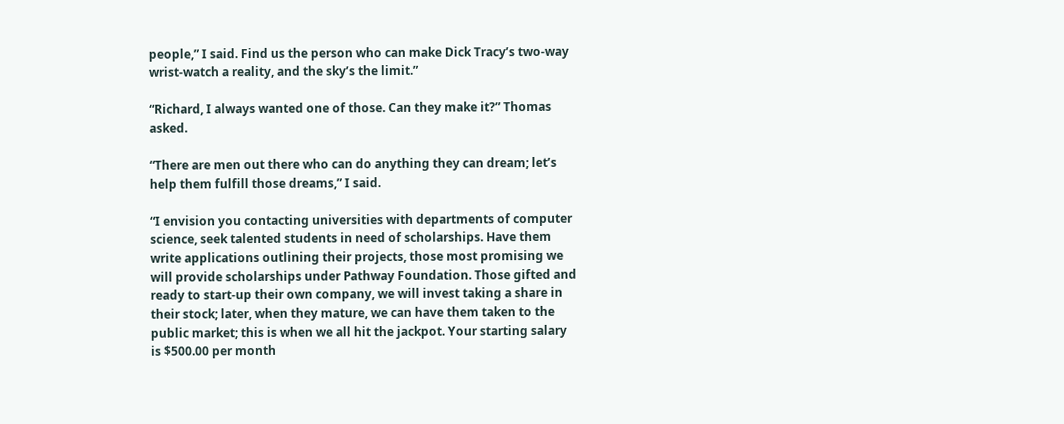people,” I said. Find us the person who can make Dick Tracy’s two-way wrist-watch a reality, and the sky’s the limit.”

“Richard, I always wanted one of those. Can they make it?” Thomas asked.

“There are men out there who can do anything they can dream; let’s help them fulfill those dreams,” I said.

“I envision you contacting universities with departments of computer science, seek talented students in need of scholarships. Have them write applications outlining their projects, those most promising we will provide scholarships under Pathway Foundation. Those gifted and ready to start-up their own company, we will invest taking a share in their stock; later, when they mature, we can have them taken to the public market; this is when we all hit the jackpot. Your starting salary is $500.00 per month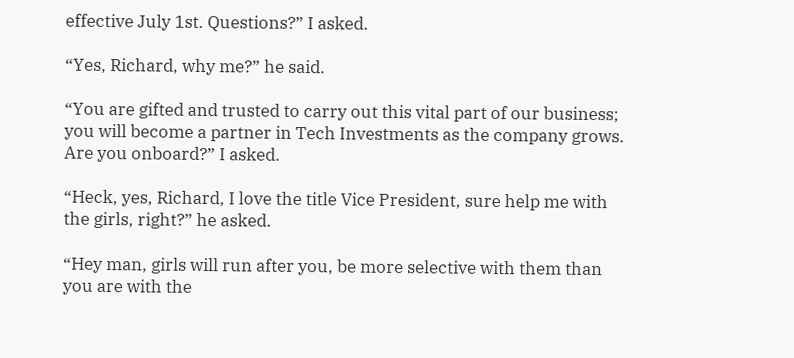effective July 1st. Questions?” I asked.

“Yes, Richard, why me?” he said.

“You are gifted and trusted to carry out this vital part of our business; you will become a partner in Tech Investments as the company grows. Are you onboard?” I asked.

“Heck, yes, Richard, I love the title Vice President, sure help me with the girls, right?” he asked.

“Hey man, girls will run after you, be more selective with them than you are with the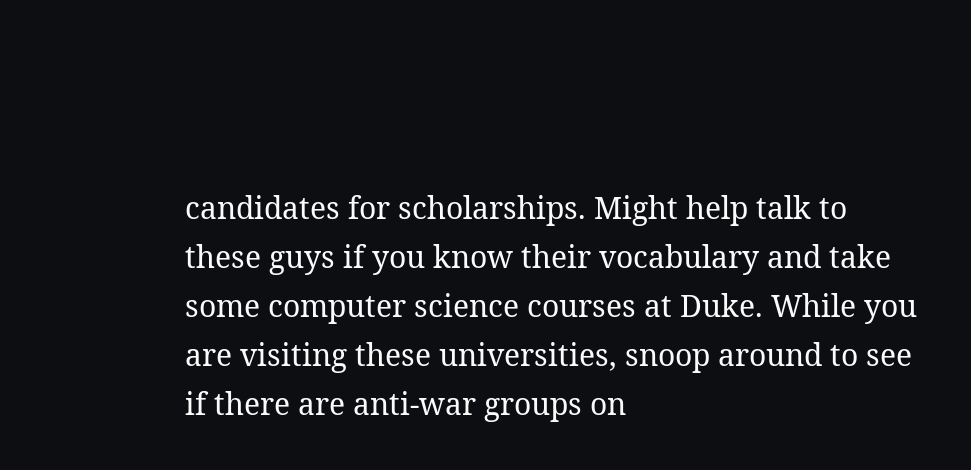candidates for scholarships. Might help talk to these guys if you know their vocabulary and take some computer science courses at Duke. While you are visiting these universities, snoop around to see if there are anti-war groups on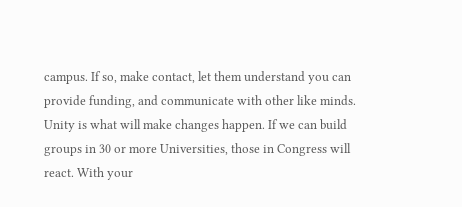campus. If so, make contact, let them understand you can provide funding, and communicate with other like minds. Unity is what will make changes happen. If we can build groups in 30 or more Universities, those in Congress will react. With your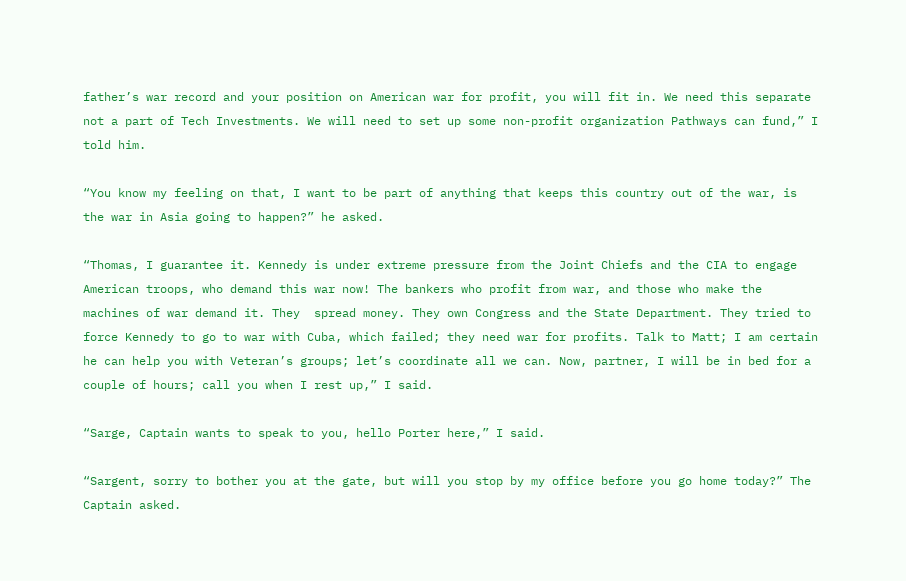father’s war record and your position on American war for profit, you will fit in. We need this separate not a part of Tech Investments. We will need to set up some non-profit organization Pathways can fund,” I told him.

“You know my feeling on that, I want to be part of anything that keeps this country out of the war, is the war in Asia going to happen?” he asked.

“Thomas, I guarantee it. Kennedy is under extreme pressure from the Joint Chiefs and the CIA to engage American troops, who demand this war now! The bankers who profit from war, and those who make the machines of war demand it. They  spread money. They own Congress and the State Department. They tried to force Kennedy to go to war with Cuba, which failed; they need war for profits. Talk to Matt; I am certain he can help you with Veteran’s groups; let’s coordinate all we can. Now, partner, I will be in bed for a couple of hours; call you when I rest up,” I said.

“Sarge, Captain wants to speak to you, hello Porter here,” I said.

“Sargent, sorry to bother you at the gate, but will you stop by my office before you go home today?” The Captain asked.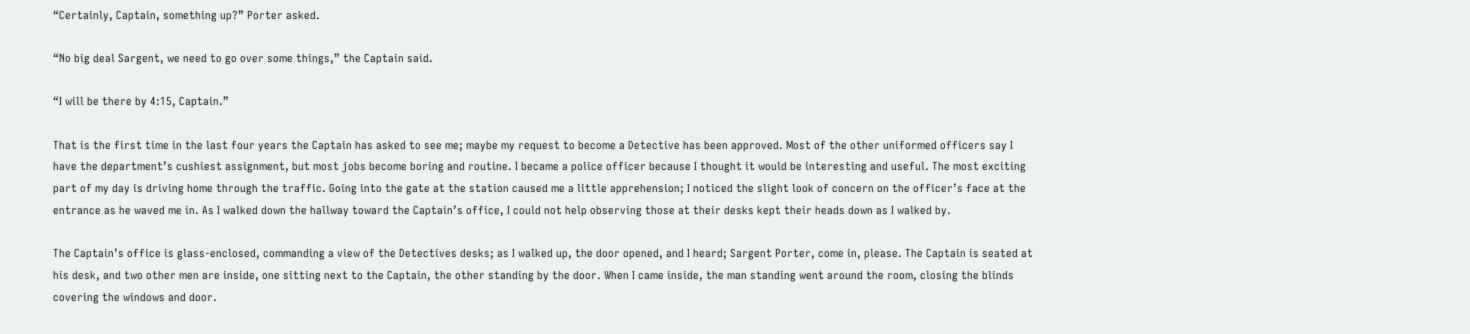“Certainly, Captain, something up?” Porter asked.

“No big deal Sargent, we need to go over some things,” the Captain said.

“I will be there by 4:15, Captain.”

That is the first time in the last four years the Captain has asked to see me; maybe my request to become a Detective has been approved. Most of the other uniformed officers say I have the department’s cushiest assignment, but most jobs become boring and routine. I became a police officer because I thought it would be interesting and useful. The most exciting part of my day is driving home through the traffic. Going into the gate at the station caused me a little apprehension; I noticed the slight look of concern on the officer’s face at the entrance as he waved me in. As I walked down the hallway toward the Captain’s office, I could not help observing those at their desks kept their heads down as I walked by.

The Captain’s office is glass-enclosed, commanding a view of the Detectives desks; as I walked up, the door opened, and I heard; Sargent Porter, come in, please. The Captain is seated at his desk, and two other men are inside, one sitting next to the Captain, the other standing by the door. When I came inside, the man standing went around the room, closing the blinds covering the windows and door.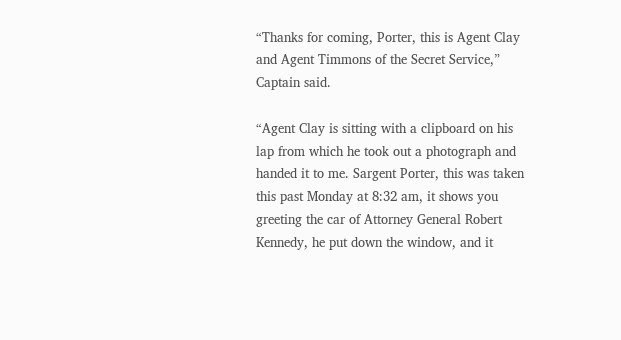“Thanks for coming, Porter, this is Agent Clay and Agent Timmons of the Secret Service,” Captain said.

“Agent Clay is sitting with a clipboard on his lap from which he took out a photograph and handed it to me. Sargent Porter, this was taken this past Monday at 8:32 am, it shows you greeting the car of Attorney General Robert Kennedy, he put down the window, and it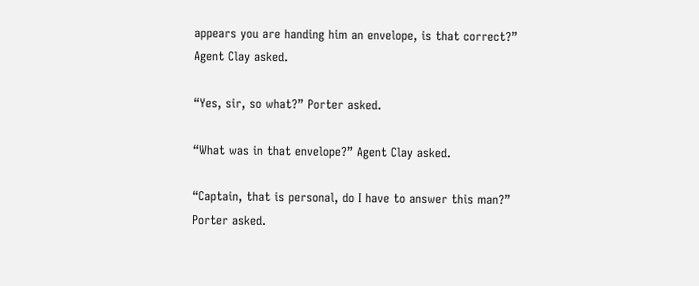appears you are handing him an envelope, is that correct?” Agent Clay asked.

“Yes, sir, so what?” Porter asked.

“What was in that envelope?” Agent Clay asked.

“Captain, that is personal, do I have to answer this man?” Porter asked.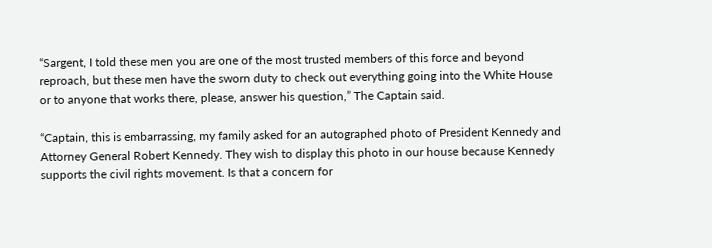“Sargent, I told these men you are one of the most trusted members of this force and beyond reproach, but these men have the sworn duty to check out everything going into the White House or to anyone that works there, please, answer his question,” The Captain said.

“Captain, this is embarrassing, my family asked for an autographed photo of President Kennedy and Attorney General Robert Kennedy. They wish to display this photo in our house because Kennedy supports the civil rights movement. Is that a concern for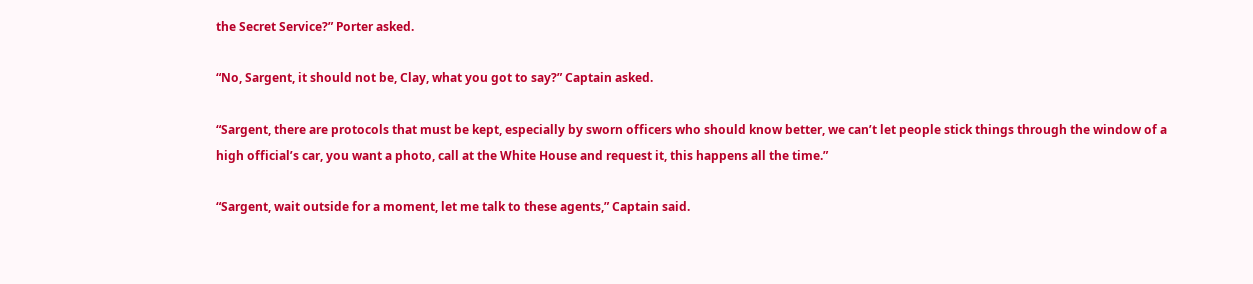the Secret Service?” Porter asked.

“No, Sargent, it should not be, Clay, what you got to say?” Captain asked.

“Sargent, there are protocols that must be kept, especially by sworn officers who should know better, we can’t let people stick things through the window of a high official’s car, you want a photo, call at the White House and request it, this happens all the time.”

“Sargent, wait outside for a moment, let me talk to these agents,” Captain said.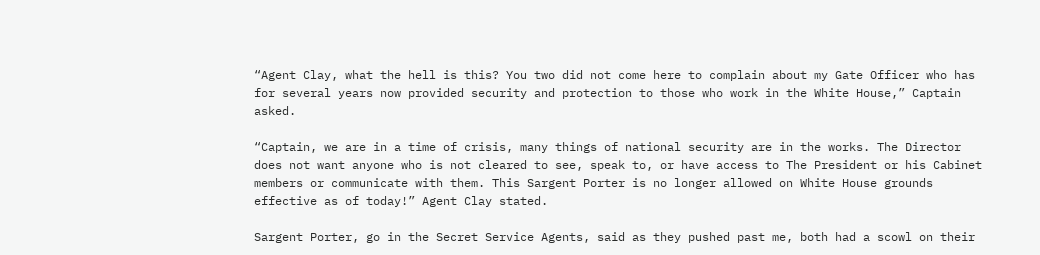“Agent Clay, what the hell is this? You two did not come here to complain about my Gate Officer who has for several years now provided security and protection to those who work in the White House,” Captain asked.

“Captain, we are in a time of crisis, many things of national security are in the works. The Director does not want anyone who is not cleared to see, speak to, or have access to The President or his Cabinet members or communicate with them. This Sargent Porter is no longer allowed on White House grounds effective as of today!” Agent Clay stated.

Sargent Porter, go in the Secret Service Agents, said as they pushed past me, both had a scowl on their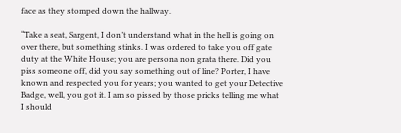face as they stomped down the hallway.

“Take a seat, Sargent, I don’t understand what in the hell is going on over there, but something stinks. I was ordered to take you off gate duty at the White House; you are persona non grata there. Did you piss someone off, did you say something out of line? Porter, I have known and respected you for years; you wanted to get your Detective Badge, well, you got it. I am so pissed by those pricks telling me what I should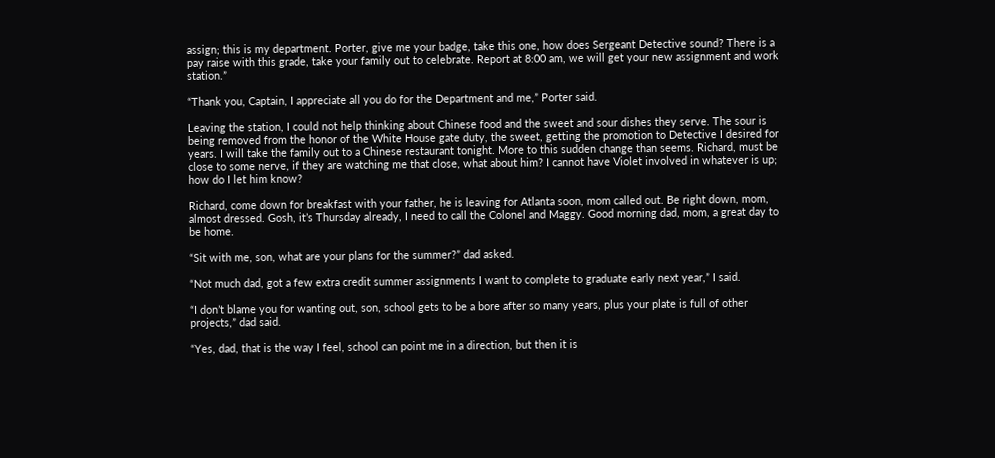assign; this is my department. Porter, give me your badge, take this one, how does Sergeant Detective sound? There is a pay raise with this grade, take your family out to celebrate. Report at 8:00 am, we will get your new assignment and work station.”

“Thank you, Captain, I appreciate all you do for the Department and me,” Porter said.

Leaving the station, I could not help thinking about Chinese food and the sweet and sour dishes they serve. The sour is being removed from the honor of the White House gate duty, the sweet, getting the promotion to Detective I desired for years. I will take the family out to a Chinese restaurant tonight. More to this sudden change than seems. Richard, must be close to some nerve, if they are watching me that close, what about him? I cannot have Violet involved in whatever is up; how do I let him know?

Richard, come down for breakfast with your father, he is leaving for Atlanta soon, mom called out. Be right down, mom, almost dressed. Gosh, it’s Thursday already, I need to call the Colonel and Maggy. Good morning dad, mom, a great day to be home.

“Sit with me, son, what are your plans for the summer?” dad asked.

“Not much dad, got a few extra credit summer assignments I want to complete to graduate early next year,” I said.

“I don’t blame you for wanting out, son, school gets to be a bore after so many years, plus your plate is full of other projects,” dad said.

“Yes, dad, that is the way I feel, school can point me in a direction, but then it is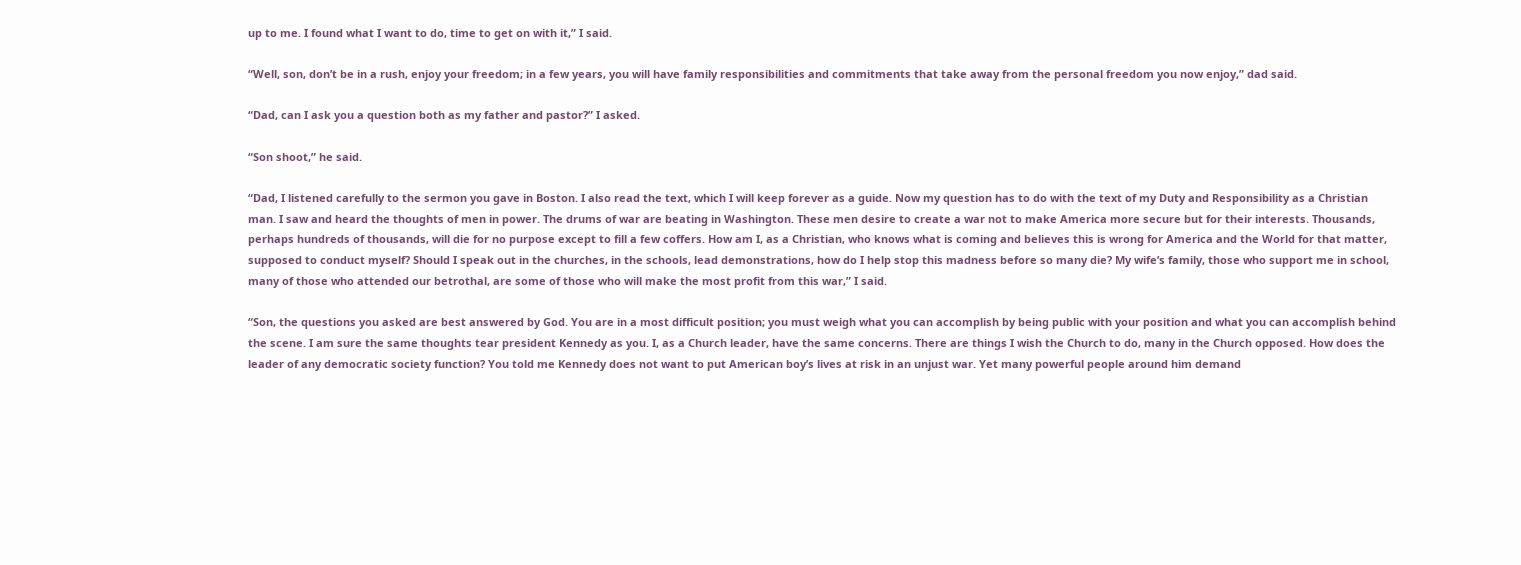up to me. I found what I want to do, time to get on with it,” I said.

“Well, son, don’t be in a rush, enjoy your freedom; in a few years, you will have family responsibilities and commitments that take away from the personal freedom you now enjoy,” dad said.

“Dad, can I ask you a question both as my father and pastor?” I asked.

“Son shoot,” he said.

“Dad, I listened carefully to the sermon you gave in Boston. I also read the text, which I will keep forever as a guide. Now my question has to do with the text of my Duty and Responsibility as a Christian man. I saw and heard the thoughts of men in power. The drums of war are beating in Washington. These men desire to create a war not to make America more secure but for their interests. Thousands, perhaps hundreds of thousands, will die for no purpose except to fill a few coffers. How am I, as a Christian, who knows what is coming and believes this is wrong for America and the World for that matter, supposed to conduct myself? Should I speak out in the churches, in the schools, lead demonstrations, how do I help stop this madness before so many die? My wife’s family, those who support me in school, many of those who attended our betrothal, are some of those who will make the most profit from this war,” I said.

“Son, the questions you asked are best answered by God. You are in a most difficult position; you must weigh what you can accomplish by being public with your position and what you can accomplish behind the scene. I am sure the same thoughts tear president Kennedy as you. I, as a Church leader, have the same concerns. There are things I wish the Church to do, many in the Church opposed. How does the leader of any democratic society function? You told me Kennedy does not want to put American boy’s lives at risk in an unjust war. Yet many powerful people around him demand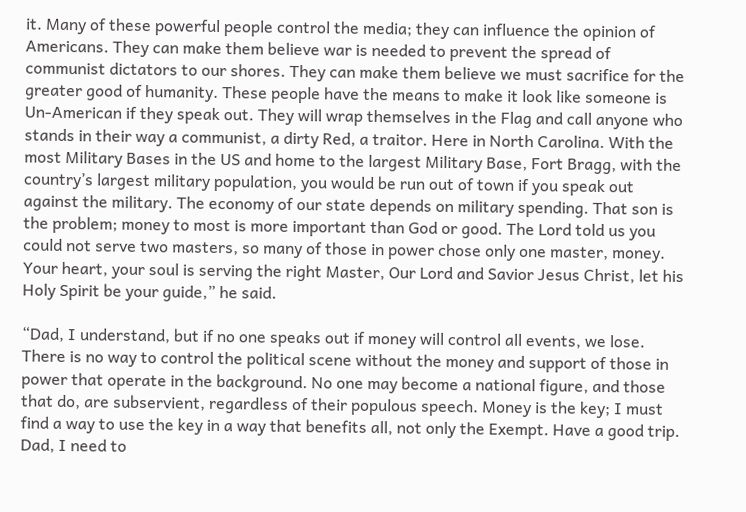it. Many of these powerful people control the media; they can influence the opinion of Americans. They can make them believe war is needed to prevent the spread of communist dictators to our shores. They can make them believe we must sacrifice for the greater good of humanity. These people have the means to make it look like someone is Un-American if they speak out. They will wrap themselves in the Flag and call anyone who stands in their way a communist, a dirty Red, a traitor. Here in North Carolina. With the most Military Bases in the US and home to the largest Military Base, Fort Bragg, with the country’s largest military population, you would be run out of town if you speak out against the military. The economy of our state depends on military spending. That son is the problem; money to most is more important than God or good. The Lord told us you could not serve two masters, so many of those in power chose only one master, money. Your heart, your soul is serving the right Master, Our Lord and Savior Jesus Christ, let his Holy Spirit be your guide,” he said.

“Dad, I understand, but if no one speaks out if money will control all events, we lose. There is no way to control the political scene without the money and support of those in power that operate in the background. No one may become a national figure, and those that do, are subservient, regardless of their populous speech. Money is the key; I must find a way to use the key in a way that benefits all, not only the Exempt. Have a good trip. Dad, I need to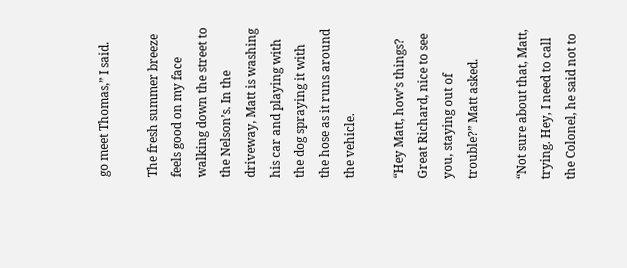go meet Thomas,” I said.

The fresh summer breeze feels good on my face walking down the street to the Nelson’s. In the driveway, Matt is washing his car and playing with the dog spraying it with the hose as it runs around the vehicle.

“Hey Matt, how’s things? Great Richard, nice to see you, staying out of trouble?” Matt asked.

“Not sure about that, Matt, trying. Hey, I need to call the Colonel, he said not to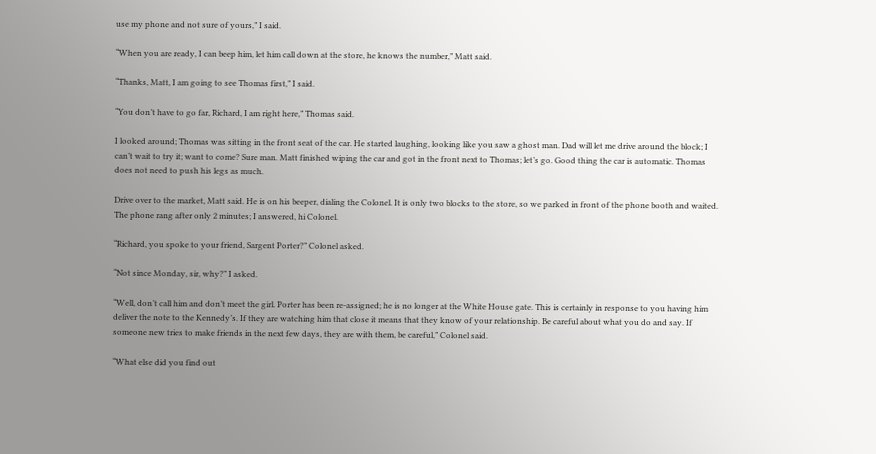use my phone and not sure of yours,” I said.

“When you are ready, I can beep him, let him call down at the store, he knows the number,” Matt said.

“Thanks, Matt, I am going to see Thomas first,” I said.

“You don’t have to go far, Richard, I am right here,” Thomas said.

I looked around; Thomas was sitting in the front seat of the car. He started laughing, looking like you saw a ghost man. Dad will let me drive around the block; I can’t wait to try it; want to come? Sure man. Matt finished wiping the car and got in the front next to Thomas; let’s go. Good thing the car is automatic. Thomas does not need to push his legs as much.

Drive over to the market, Matt said. He is on his beeper, dialing the Colonel. It is only two blocks to the store, so we parked in front of the phone booth and waited. The phone rang after only 2 minutes; I answered, hi Colonel.

“Richard, you spoke to your friend, Sargent Porter?” Colonel asked.

“Not since Monday, sir, why?” I asked.

“Well, don’t call him and don’t meet the girl. Porter has been re-assigned; he is no longer at the White House gate. This is certainly in response to you having him deliver the note to the Kennedy’s. If they are watching him that close it means that they know of your relationship. Be careful about what you do and say. If someone new tries to make friends in the next few days, they are with them, be careful,” Colonel said.

“What else did you find out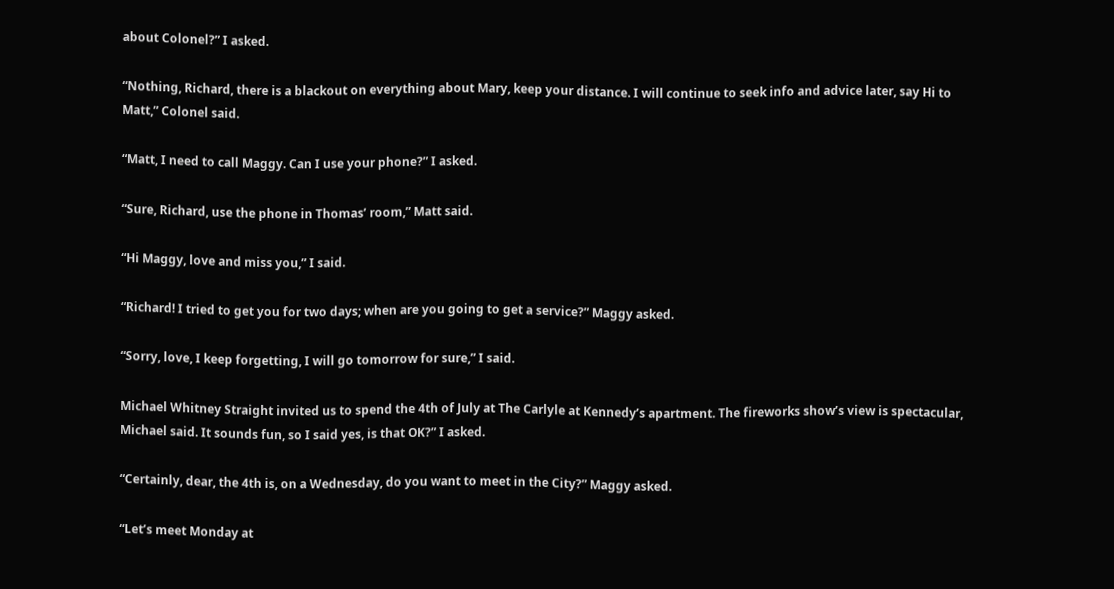about Colonel?” I asked.

“Nothing, Richard, there is a blackout on everything about Mary, keep your distance. I will continue to seek info and advice later, say Hi to Matt,” Colonel said.

“Matt, I need to call Maggy. Can I use your phone?” I asked.

“Sure, Richard, use the phone in Thomas’ room,” Matt said.

“Hi Maggy, love and miss you,” I said.

“Richard! I tried to get you for two days; when are you going to get a service?” Maggy asked.

“Sorry, love, I keep forgetting, I will go tomorrow for sure,” I said.

Michael Whitney Straight invited us to spend the 4th of July at The Carlyle at Kennedy’s apartment. The fireworks show’s view is spectacular, Michael said. It sounds fun, so I said yes, is that OK?” I asked.

“Certainly, dear, the 4th is, on a Wednesday, do you want to meet in the City?” Maggy asked.

“Let’s meet Monday at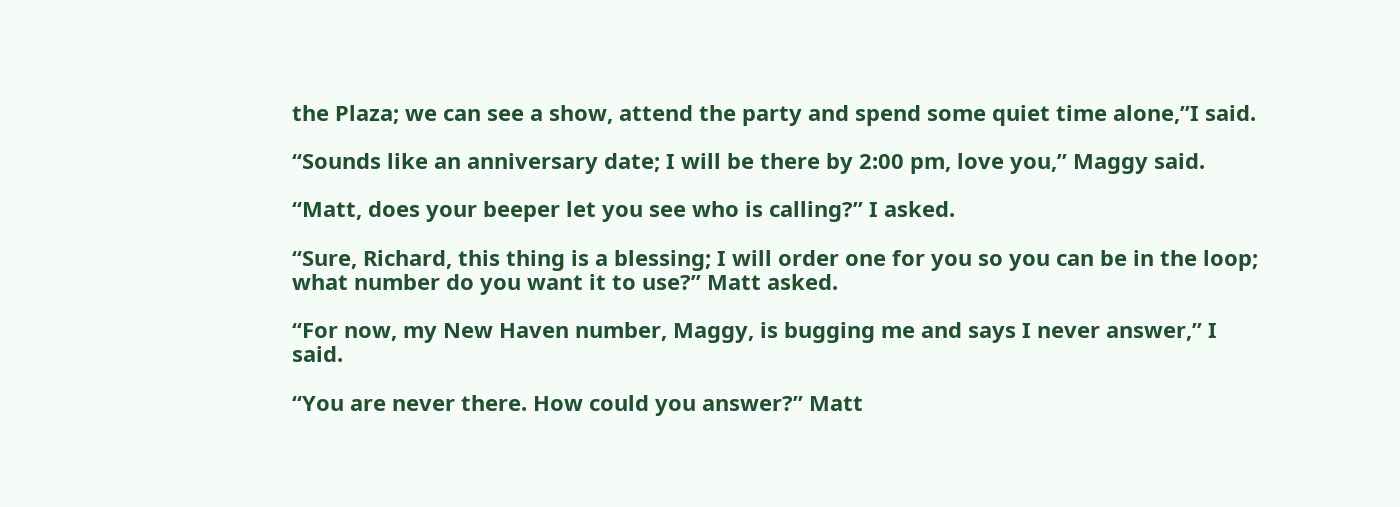the Plaza; we can see a show, attend the party and spend some quiet time alone,”I said.

“Sounds like an anniversary date; I will be there by 2:00 pm, love you,” Maggy said.

“Matt, does your beeper let you see who is calling?” I asked.

“Sure, Richard, this thing is a blessing; I will order one for you so you can be in the loop; what number do you want it to use?” Matt asked.

“For now, my New Haven number, Maggy, is bugging me and says I never answer,” I said.

“You are never there. How could you answer?” Matt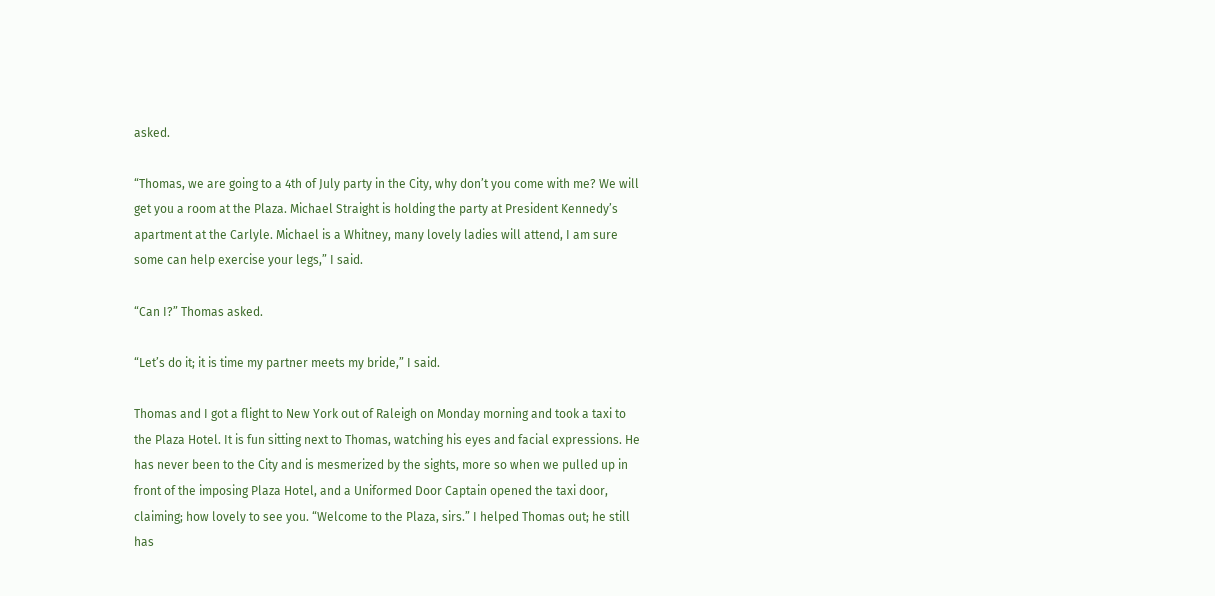asked.

“Thomas, we are going to a 4th of July party in the City, why don’t you come with me? We will get you a room at the Plaza. Michael Straight is holding the party at President Kennedy’s apartment at the Carlyle. Michael is a Whitney, many lovely ladies will attend, I am sure some can help exercise your legs,” I said.

“Can I?” Thomas asked.

“Let’s do it; it is time my partner meets my bride,” I said.

Thomas and I got a flight to New York out of Raleigh on Monday morning and took a taxi to the Plaza Hotel. It is fun sitting next to Thomas, watching his eyes and facial expressions. He has never been to the City and is mesmerized by the sights, more so when we pulled up in front of the imposing Plaza Hotel, and a Uniformed Door Captain opened the taxi door, claiming; how lovely to see you. “Welcome to the Plaza, sirs.” I helped Thomas out; he still has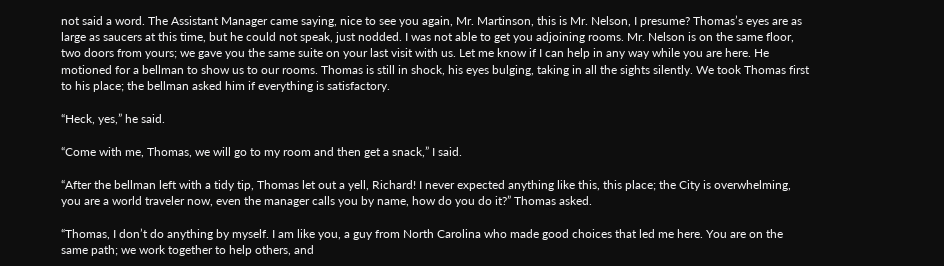not said a word. The Assistant Manager came saying, nice to see you again, Mr. Martinson, this is Mr. Nelson, I presume? Thomas’s eyes are as large as saucers at this time, but he could not speak, just nodded. I was not able to get you adjoining rooms. Mr. Nelson is on the same floor, two doors from yours; we gave you the same suite on your last visit with us. Let me know if I can help in any way while you are here. He motioned for a bellman to show us to our rooms. Thomas is still in shock, his eyes bulging, taking in all the sights silently. We took Thomas first to his place; the bellman asked him if everything is satisfactory.

“Heck, yes,” he said.

“Come with me, Thomas, we will go to my room and then get a snack,” I said.

“After the bellman left with a tidy tip, Thomas let out a yell, Richard! I never expected anything like this, this place; the City is overwhelming, you are a world traveler now, even the manager calls you by name, how do you do it?” Thomas asked.

“Thomas, I don’t do anything by myself. I am like you, a guy from North Carolina who made good choices that led me here. You are on the same path; we work together to help others, and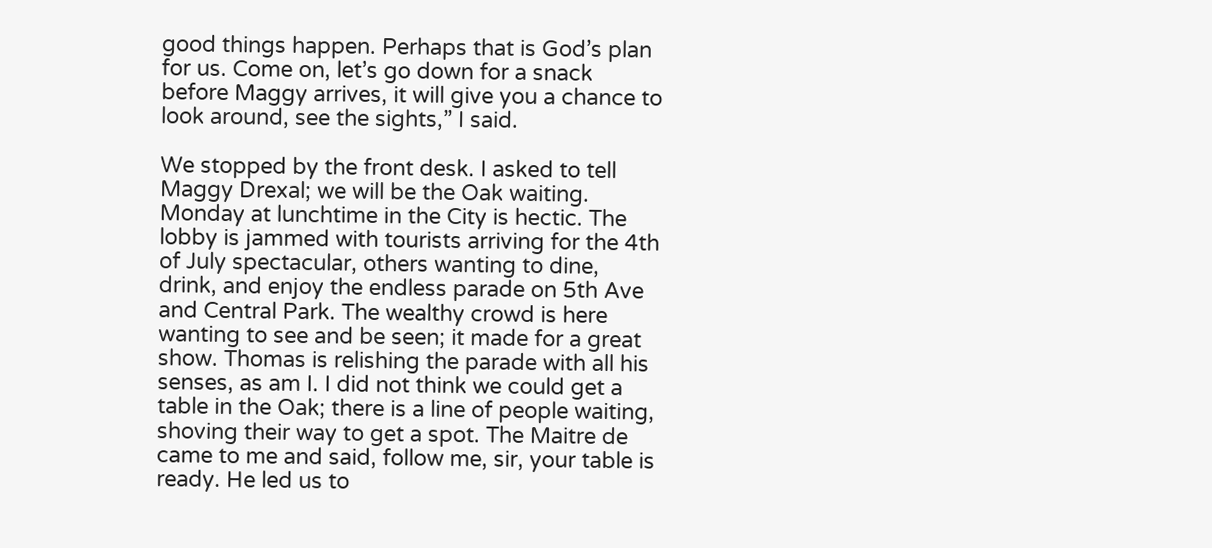good things happen. Perhaps that is God’s plan for us. Come on, let’s go down for a snack before Maggy arrives, it will give you a chance to look around, see the sights,” I said.

We stopped by the front desk. I asked to tell Maggy Drexal; we will be the Oak waiting. Monday at lunchtime in the City is hectic. The lobby is jammed with tourists arriving for the 4th of July spectacular, others wanting to dine, drink, and enjoy the endless parade on 5th Ave and Central Park. The wealthy crowd is here wanting to see and be seen; it made for a great show. Thomas is relishing the parade with all his senses, as am I. I did not think we could get a table in the Oak; there is a line of people waiting, shoving their way to get a spot. The Maitre de came to me and said, follow me, sir, your table is ready. He led us to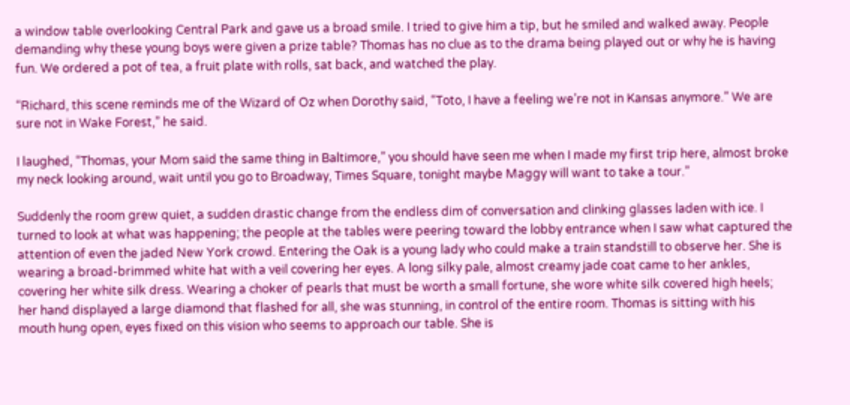a window table overlooking Central Park and gave us a broad smile. I tried to give him a tip, but he smiled and walked away. People demanding why these young boys were given a prize table? Thomas has no clue as to the drama being played out or why he is having fun. We ordered a pot of tea, a fruit plate with rolls, sat back, and watched the play.

“Richard, this scene reminds me of the Wizard of Oz when Dorothy said, “Toto, I have a feeling we’re not in Kansas anymore.” We are sure not in Wake Forest,” he said.

I laughed, “Thomas, your Mom said the same thing in Baltimore,” you should have seen me when I made my first trip here, almost broke my neck looking around, wait until you go to Broadway, Times Square, tonight maybe Maggy will want to take a tour.”

Suddenly the room grew quiet, a sudden drastic change from the endless dim of conversation and clinking glasses laden with ice. I turned to look at what was happening; the people at the tables were peering toward the lobby entrance when I saw what captured the attention of even the jaded New York crowd. Entering the Oak is a young lady who could make a train standstill to observe her. She is wearing a broad-brimmed white hat with a veil covering her eyes. A long silky pale, almost creamy jade coat came to her ankles, covering her white silk dress. Wearing a choker of pearls that must be worth a small fortune, she wore white silk covered high heels; her hand displayed a large diamond that flashed for all, she was stunning, in control of the entire room. Thomas is sitting with his mouth hung open, eyes fixed on this vision who seems to approach our table. She is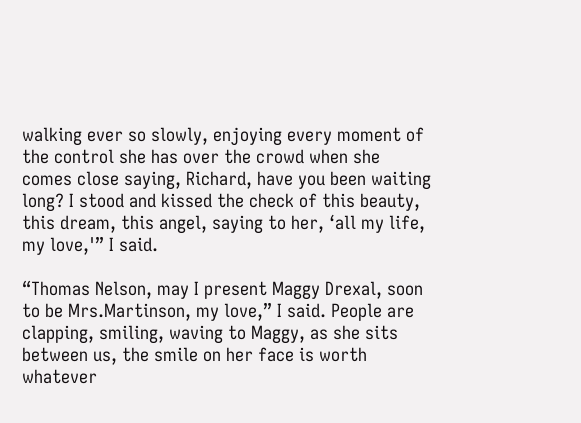walking ever so slowly, enjoying every moment of the control she has over the crowd when she comes close saying, Richard, have you been waiting long? I stood and kissed the check of this beauty, this dream, this angel, saying to her, ‘all my life, my love,'” I said.

“Thomas Nelson, may I present Maggy Drexal, soon to be Mrs.Martinson, my love,” I said. People are clapping, smiling, waving to Maggy, as she sits between us, the smile on her face is worth whatever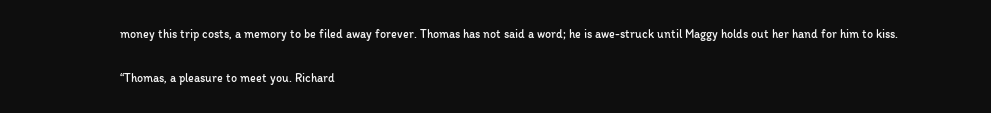money this trip costs, a memory to be filed away forever. Thomas has not said a word; he is awe-struck until Maggy holds out her hand for him to kiss.

“Thomas, a pleasure to meet you. Richard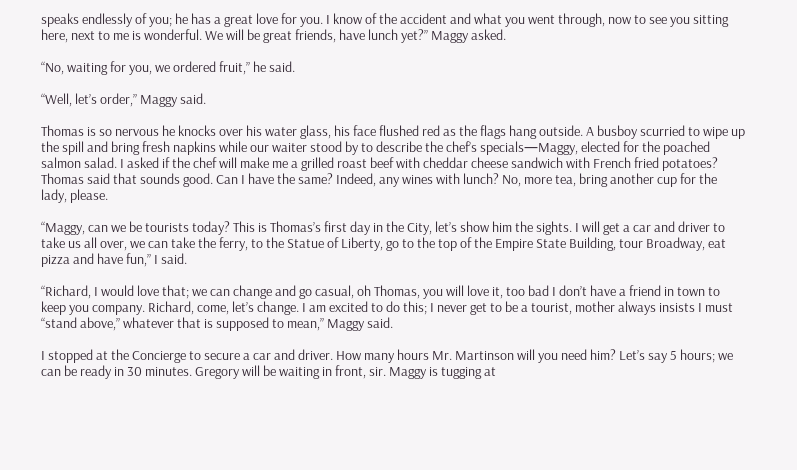speaks endlessly of you; he has a great love for you. I know of the accident and what you went through, now to see you sitting here, next to me is wonderful. We will be great friends, have lunch yet?” Maggy asked.

“No, waiting for you, we ordered fruit,” he said.

“Well, let’s order,” Maggy said.

Thomas is so nervous he knocks over his water glass, his face flushed red as the flags hang outside. A busboy scurried to wipe up the spill and bring fresh napkins while our waiter stood by to describe the chef’s specials—Maggy, elected for the poached salmon salad. I asked if the chef will make me a grilled roast beef with cheddar cheese sandwich with French fried potatoes? Thomas said that sounds good. Can I have the same? Indeed, any wines with lunch? No, more tea, bring another cup for the lady, please.

“Maggy, can we be tourists today? This is Thomas’s first day in the City, let’s show him the sights. I will get a car and driver to take us all over, we can take the ferry, to the Statue of Liberty, go to the top of the Empire State Building, tour Broadway, eat pizza and have fun,” I said.

“Richard, I would love that; we can change and go casual, oh Thomas, you will love it, too bad I don’t have a friend in town to keep you company. Richard, come, let’s change. I am excited to do this; I never get to be a tourist, mother always insists I must “stand above,” whatever that is supposed to mean,” Maggy said.

I stopped at the Concierge to secure a car and driver. How many hours Mr. Martinson will you need him? Let’s say 5 hours; we can be ready in 30 minutes. Gregory will be waiting in front, sir. Maggy is tugging at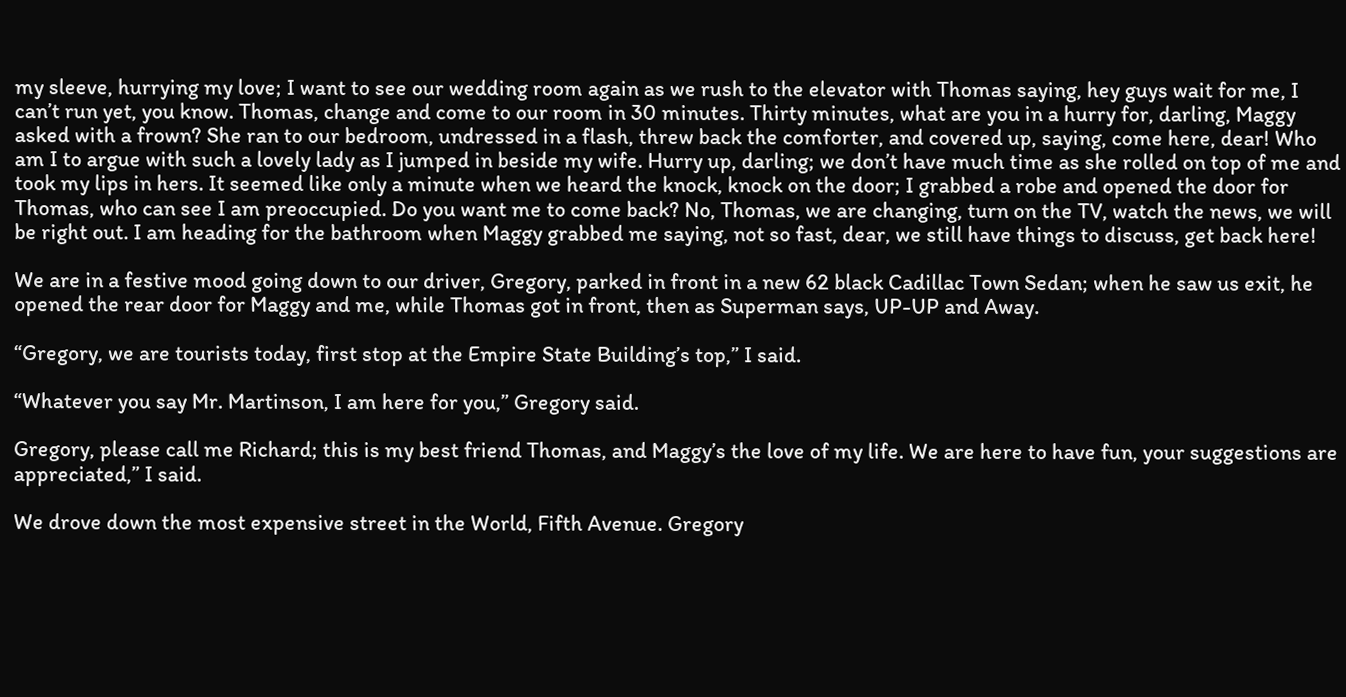my sleeve, hurrying my love; I want to see our wedding room again as we rush to the elevator with Thomas saying, hey guys wait for me, I can’t run yet, you know. Thomas, change and come to our room in 30 minutes. Thirty minutes, what are you in a hurry for, darling, Maggy asked with a frown? She ran to our bedroom, undressed in a flash, threw back the comforter, and covered up, saying, come here, dear! Who am I to argue with such a lovely lady as I jumped in beside my wife. Hurry up, darling; we don’t have much time as she rolled on top of me and took my lips in hers. It seemed like only a minute when we heard the knock, knock on the door; I grabbed a robe and opened the door for Thomas, who can see I am preoccupied. Do you want me to come back? No, Thomas, we are changing, turn on the TV, watch the news, we will be right out. I am heading for the bathroom when Maggy grabbed me saying, not so fast, dear, we still have things to discuss, get back here!

We are in a festive mood going down to our driver, Gregory, parked in front in a new 62 black Cadillac Town Sedan; when he saw us exit, he opened the rear door for Maggy and me, while Thomas got in front, then as Superman says, UP-UP and Away.

“Gregory, we are tourists today, first stop at the Empire State Building’s top,” I said.

“Whatever you say Mr. Martinson, I am here for you,” Gregory said.

Gregory, please call me Richard; this is my best friend Thomas, and Maggy’s the love of my life. We are here to have fun, your suggestions are appreciated,” I said.

We drove down the most expensive street in the World, Fifth Avenue. Gregory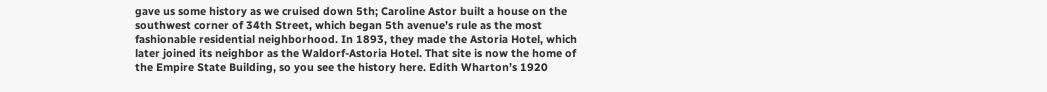gave us some history as we cruised down 5th; Caroline Astor built a house on the southwest corner of 34th Street, which began 5th avenue’s rule as the most fashionable residential neighborhood. In 1893, they made the Astoria Hotel, which later joined its neighbor as the Waldorf-Astoria Hotel. That site is now the home of the Empire State Building, so you see the history here. Edith Wharton’s 1920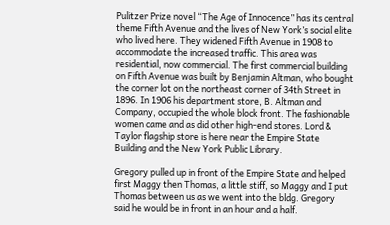Pulitzer Prize novel “The Age of Innocence” has its central theme Fifth Avenue and the lives of New York’s social elite who lived here. They widened Fifth Avenue in 1908 to accommodate the increased traffic. This area was residential, now commercial. The first commercial building on Fifth Avenue was built by Benjamin Altman, who bought the corner lot on the northeast corner of 34th Street in 1896. In 1906 his department store, B. Altman and Company, occupied the whole block front. The fashionable women came and as did other high-end stores. Lord & Taylor flagship store is here near the Empire State Building and the New York Public Library.

Gregory pulled up in front of the Empire State and helped first Maggy then Thomas, a little stiff, so Maggy and I put Thomas between us as we went into the bldg. Gregory said he would be in front in an hour and a half.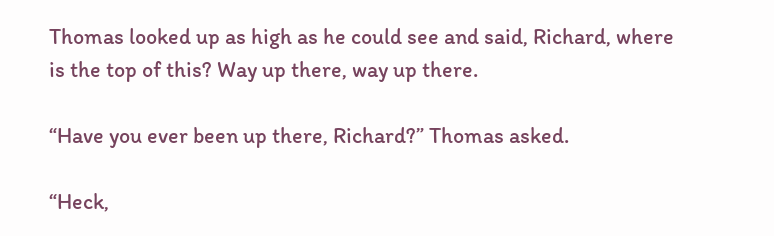Thomas looked up as high as he could see and said, Richard, where is the top of this? Way up there, way up there.

“Have you ever been up there, Richard?” Thomas asked.

“Heck,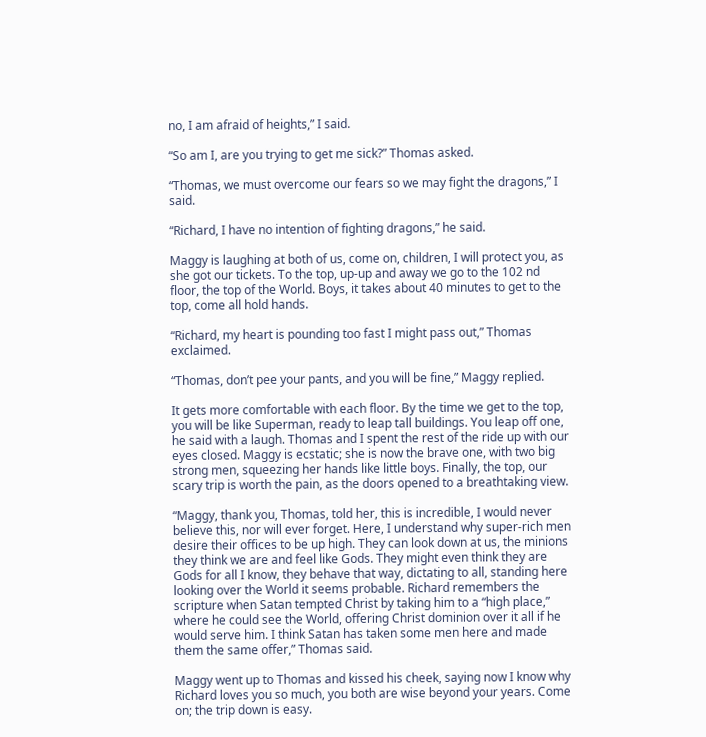no, I am afraid of heights,” I said.

“So am I, are you trying to get me sick?” Thomas asked.

“Thomas, we must overcome our fears so we may fight the dragons,” I said.

“Richard, I have no intention of fighting dragons,” he said.

Maggy is laughing at both of us, come on, children, I will protect you, as she got our tickets. To the top, up-up and away we go to the 102 nd floor, the top of the World. Boys, it takes about 40 minutes to get to the top, come all hold hands.

“Richard, my heart is pounding too fast I might pass out,” Thomas exclaimed.

“Thomas, don’t pee your pants, and you will be fine,” Maggy replied.

It gets more comfortable with each floor. By the time we get to the top, you will be like Superman, ready to leap tall buildings. You leap off one, he said with a laugh. Thomas and I spent the rest of the ride up with our eyes closed. Maggy is ecstatic; she is now the brave one, with two big strong men, squeezing her hands like little boys. Finally, the top, our scary trip is worth the pain, as the doors opened to a breathtaking view.

“Maggy, thank you, Thomas, told her, this is incredible, I would never believe this, nor will ever forget. Here, I understand why super-rich men desire their offices to be up high. They can look down at us, the minions they think we are and feel like Gods. They might even think they are Gods for all I know, they behave that way, dictating to all, standing here looking over the World it seems probable. Richard remembers the scripture when Satan tempted Christ by taking him to a “high place,” where he could see the World, offering Christ dominion over it all if he would serve him. I think Satan has taken some men here and made them the same offer,” Thomas said.

Maggy went up to Thomas and kissed his cheek, saying now I know why Richard loves you so much, you both are wise beyond your years. Come on; the trip down is easy.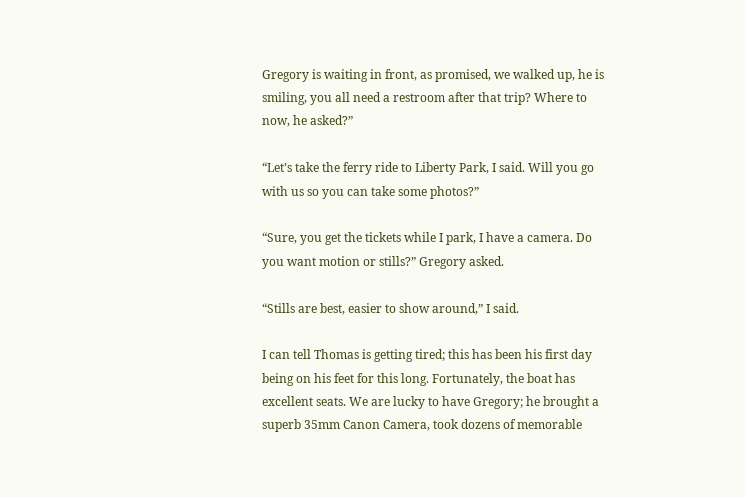Gregory is waiting in front, as promised, we walked up, he is smiling, you all need a restroom after that trip? Where to now, he asked?”

“Let’s take the ferry ride to Liberty Park, I said. Will you go with us so you can take some photos?”

“Sure, you get the tickets while I park, I have a camera. Do you want motion or stills?” Gregory asked.

“Stills are best, easier to show around,” I said.

I can tell Thomas is getting tired; this has been his first day being on his feet for this long. Fortunately, the boat has excellent seats. We are lucky to have Gregory; he brought a superb 35mm Canon Camera, took dozens of memorable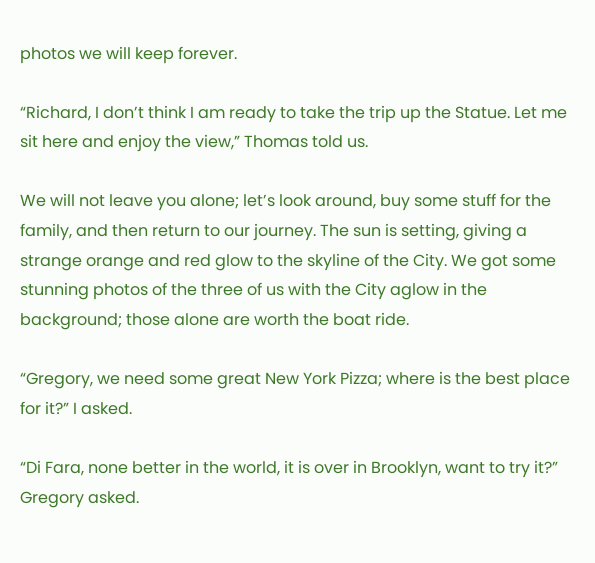photos we will keep forever.

“Richard, I don’t think I am ready to take the trip up the Statue. Let me sit here and enjoy the view,” Thomas told us.

We will not leave you alone; let’s look around, buy some stuff for the family, and then return to our journey. The sun is setting, giving a strange orange and red glow to the skyline of the City. We got some stunning photos of the three of us with the City aglow in the background; those alone are worth the boat ride.

“Gregory, we need some great New York Pizza; where is the best place for it?” I asked.

“Di Fara, none better in the world, it is over in Brooklyn, want to try it?” Gregory asked.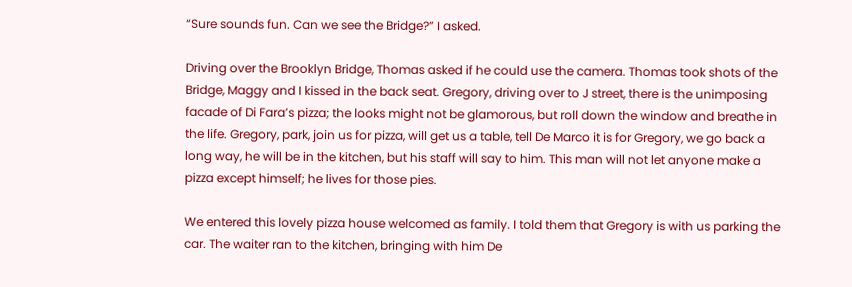“Sure sounds fun. Can we see the Bridge?” I asked.

Driving over the Brooklyn Bridge, Thomas asked if he could use the camera. Thomas took shots of the Bridge, Maggy and I kissed in the back seat. Gregory, driving over to J street, there is the unimposing facade of Di Fara’s pizza; the looks might not be glamorous, but roll down the window and breathe in the life. Gregory, park, join us for pizza, will get us a table, tell De Marco it is for Gregory, we go back a long way, he will be in the kitchen, but his staff will say to him. This man will not let anyone make a pizza except himself; he lives for those pies.

We entered this lovely pizza house welcomed as family. I told them that Gregory is with us parking the car. The waiter ran to the kitchen, bringing with him De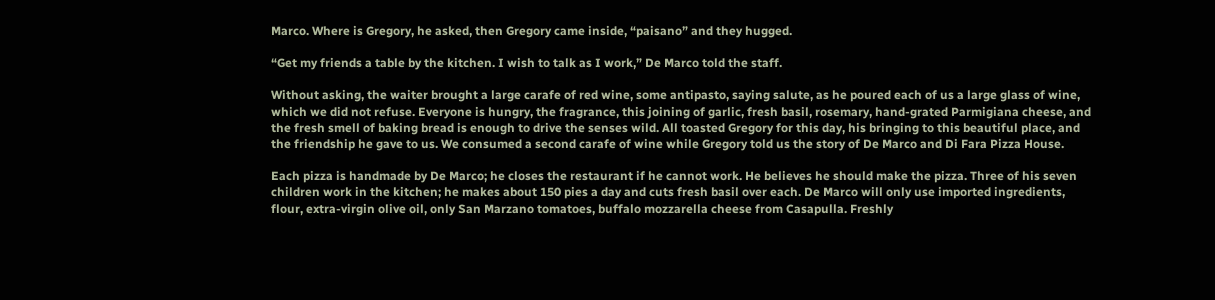Marco. Where is Gregory, he asked, then Gregory came inside, “paisano” and they hugged.

“Get my friends a table by the kitchen. I wish to talk as I work,” De Marco told the staff.

Without asking, the waiter brought a large carafe of red wine, some antipasto, saying salute, as he poured each of us a large glass of wine, which we did not refuse. Everyone is hungry, the fragrance, this joining of garlic, fresh basil, rosemary, hand-grated Parmigiana cheese, and the fresh smell of baking bread is enough to drive the senses wild. All toasted Gregory for this day, his bringing to this beautiful place, and the friendship he gave to us. We consumed a second carafe of wine while Gregory told us the story of De Marco and Di Fara Pizza House.

Each pizza is handmade by De Marco; he closes the restaurant if he cannot work. He believes he should make the pizza. Three of his seven children work in the kitchen; he makes about 150 pies a day and cuts fresh basil over each. De Marco will only use imported ingredients, flour, extra-virgin olive oil, only San Marzano tomatoes, buffalo mozzarella cheese from Casapulla. Freshly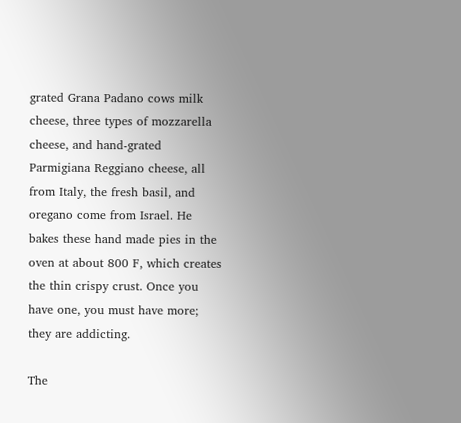grated Grana Padano cows milk cheese, three types of mozzarella cheese, and hand-grated Parmigiana Reggiano cheese, all from Italy, the fresh basil, and oregano come from Israel. He bakes these hand made pies in the oven at about 800 F, which creates the thin crispy crust. Once you have one, you must have more; they are addicting.

The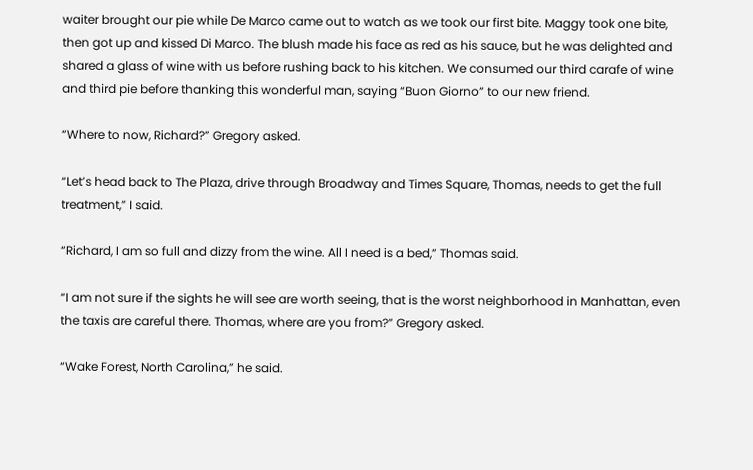waiter brought our pie while De Marco came out to watch as we took our first bite. Maggy took one bite, then got up and kissed Di Marco. The blush made his face as red as his sauce, but he was delighted and shared a glass of wine with us before rushing back to his kitchen. We consumed our third carafe of wine and third pie before thanking this wonderful man, saying “Buon Giorno” to our new friend.

“Where to now, Richard?” Gregory asked.

“Let’s head back to The Plaza, drive through Broadway and Times Square, Thomas, needs to get the full treatment,” I said.

“Richard, I am so full and dizzy from the wine. All I need is a bed,” Thomas said.

“I am not sure if the sights he will see are worth seeing, that is the worst neighborhood in Manhattan, even the taxis are careful there. Thomas, where are you from?” Gregory asked.

“Wake Forest, North Carolina,” he said.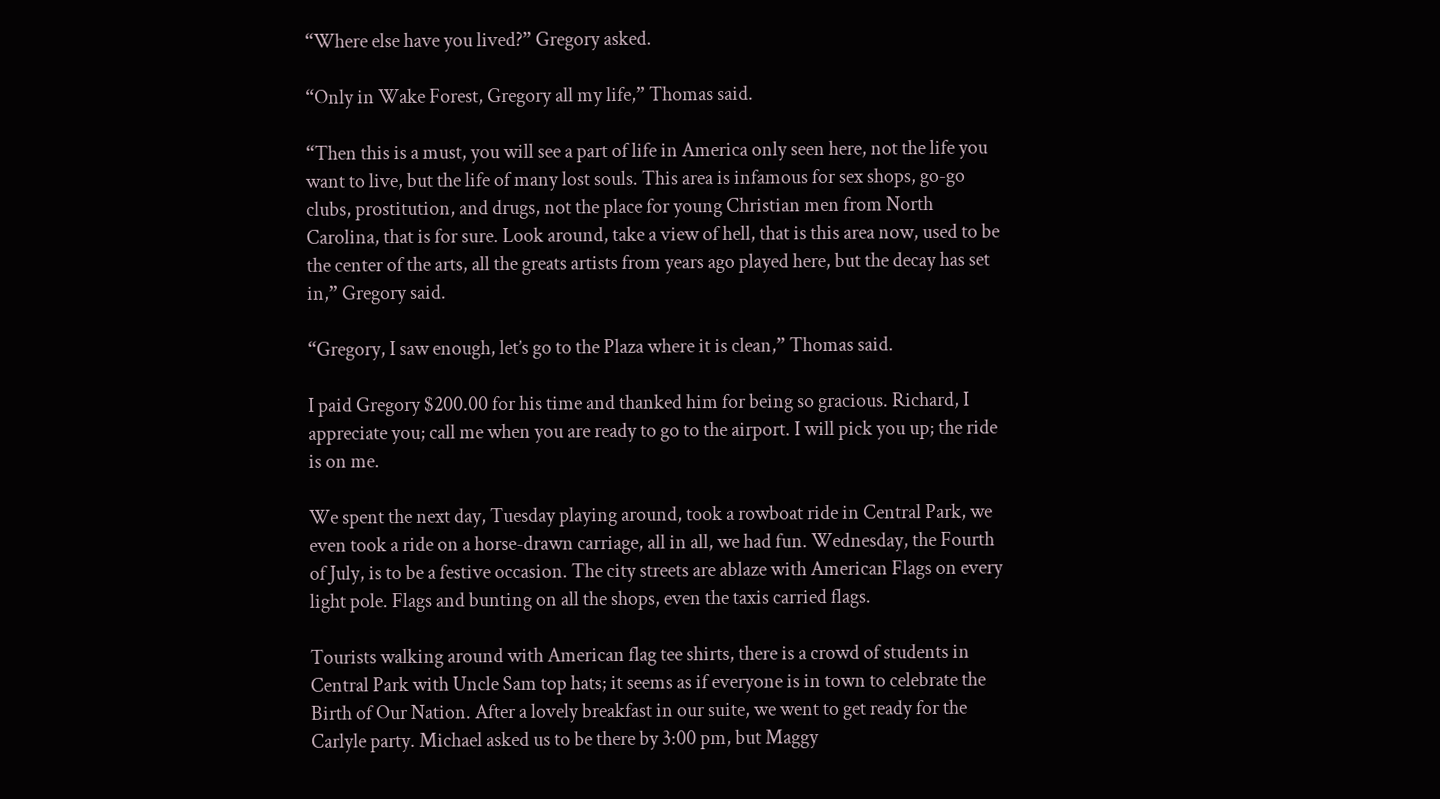“Where else have you lived?” Gregory asked.

“Only in Wake Forest, Gregory all my life,” Thomas said.

“Then this is a must, you will see a part of life in America only seen here, not the life you want to live, but the life of many lost souls. This area is infamous for sex shops, go-go clubs, prostitution, and drugs, not the place for young Christian men from North Carolina, that is for sure. Look around, take a view of hell, that is this area now, used to be the center of the arts, all the greats artists from years ago played here, but the decay has set in,” Gregory said.

“Gregory, I saw enough, let’s go to the Plaza where it is clean,” Thomas said.

I paid Gregory $200.00 for his time and thanked him for being so gracious. Richard, I appreciate you; call me when you are ready to go to the airport. I will pick you up; the ride is on me.

We spent the next day, Tuesday playing around, took a rowboat ride in Central Park, we even took a ride on a horse-drawn carriage, all in all, we had fun. Wednesday, the Fourth of July, is to be a festive occasion. The city streets are ablaze with American Flags on every light pole. Flags and bunting on all the shops, even the taxis carried flags.

Tourists walking around with American flag tee shirts, there is a crowd of students in Central Park with Uncle Sam top hats; it seems as if everyone is in town to celebrate the Birth of Our Nation. After a lovely breakfast in our suite, we went to get ready for the Carlyle party. Michael asked us to be there by 3:00 pm, but Maggy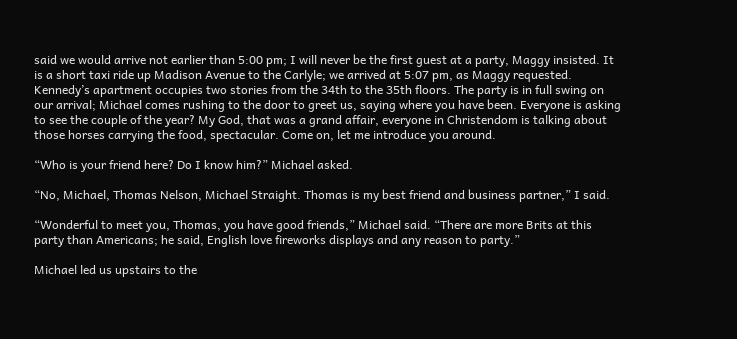said we would arrive not earlier than 5:00 pm; I will never be the first guest at a party, Maggy insisted. It is a short taxi ride up Madison Avenue to the Carlyle; we arrived at 5:07 pm, as Maggy requested. Kennedy’s apartment occupies two stories from the 34th to the 35th floors. The party is in full swing on our arrival; Michael comes rushing to the door to greet us, saying where you have been. Everyone is asking to see the couple of the year? My God, that was a grand affair, everyone in Christendom is talking about those horses carrying the food, spectacular. Come on, let me introduce you around.

“Who is your friend here? Do I know him?” Michael asked.

“No, Michael, Thomas Nelson, Michael Straight. Thomas is my best friend and business partner,” I said.

“Wonderful to meet you, Thomas, you have good friends,” Michael said. “There are more Brits at this party than Americans; he said, English love fireworks displays and any reason to party.”

Michael led us upstairs to the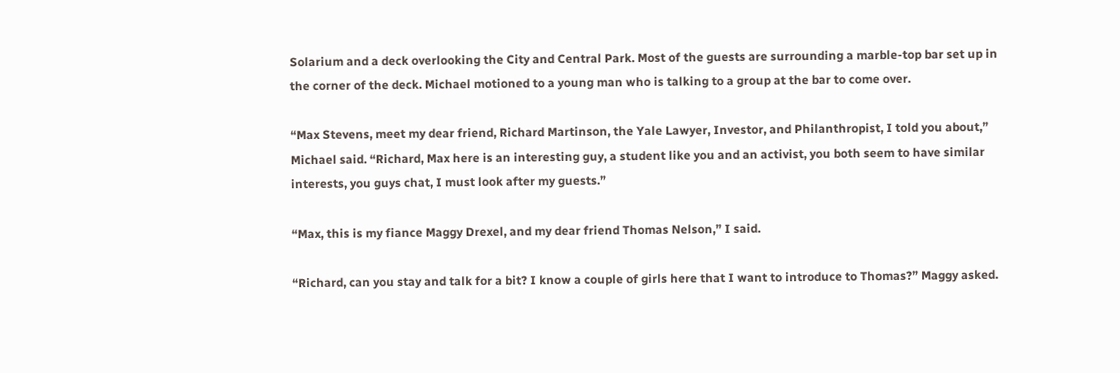Solarium and a deck overlooking the City and Central Park. Most of the guests are surrounding a marble-top bar set up in the corner of the deck. Michael motioned to a young man who is talking to a group at the bar to come over.

“Max Stevens, meet my dear friend, Richard Martinson, the Yale Lawyer, Investor, and Philanthropist, I told you about,” Michael said. “Richard, Max here is an interesting guy, a student like you and an activist, you both seem to have similar interests, you guys chat, I must look after my guests.”

“Max, this is my fiance Maggy Drexel, and my dear friend Thomas Nelson,” I said.

“Richard, can you stay and talk for a bit? I know a couple of girls here that I want to introduce to Thomas?” Maggy asked.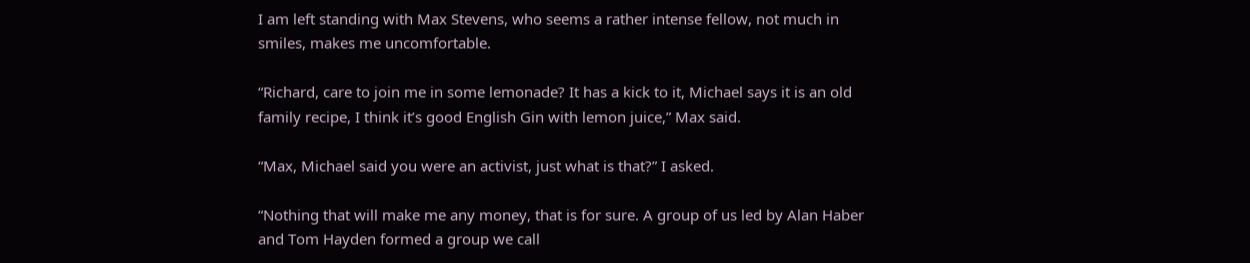I am left standing with Max Stevens, who seems a rather intense fellow, not much in smiles, makes me uncomfortable.

“Richard, care to join me in some lemonade? It has a kick to it, Michael says it is an old family recipe, I think it’s good English Gin with lemon juice,” Max said.

“Max, Michael said you were an activist, just what is that?” I asked.

“Nothing that will make me any money, that is for sure. A group of us led by Alan Haber and Tom Hayden formed a group we call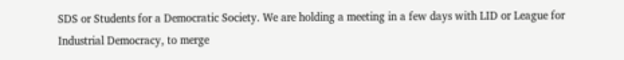SDS or Students for a Democratic Society. We are holding a meeting in a few days with LID or League for Industrial Democracy, to merge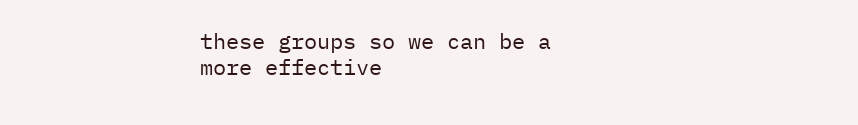these groups so we can be a more effective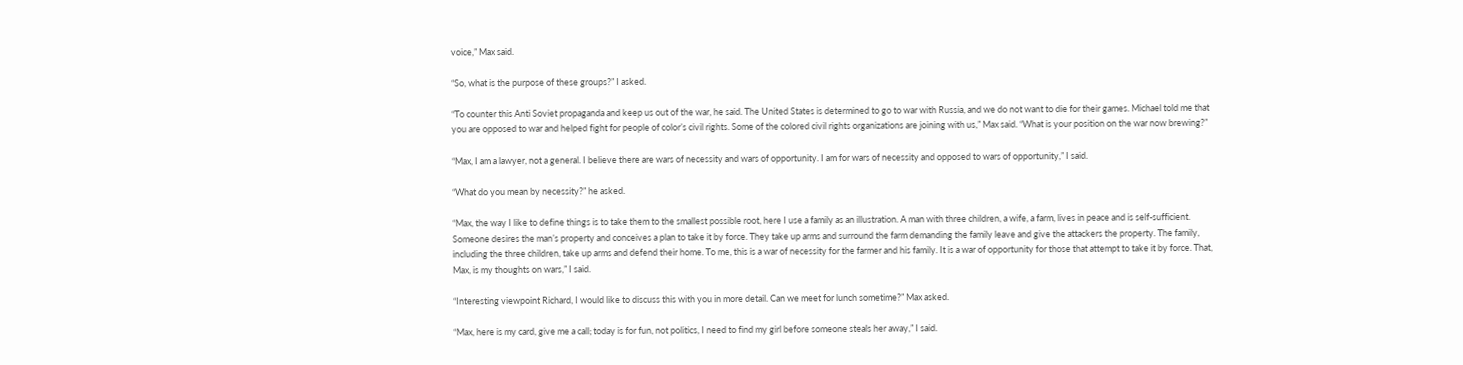voice,” Max said.

“So, what is the purpose of these groups?” I asked.

“To counter this Anti Soviet propaganda and keep us out of the war, he said. The United States is determined to go to war with Russia, and we do not want to die for their games. Michael told me that you are opposed to war and helped fight for people of color’s civil rights. Some of the colored civil rights organizations are joining with us,” Max said. “What is your position on the war now brewing?”

“Max, I am a lawyer, not a general. I believe there are wars of necessity and wars of opportunity. I am for wars of necessity and opposed to wars of opportunity,” I said.

“What do you mean by necessity?” he asked.

“Max, the way I like to define things is to take them to the smallest possible root, here I use a family as an illustration. A man with three children, a wife, a farm, lives in peace and is self-sufficient. Someone desires the man’s property and conceives a plan to take it by force. They take up arms and surround the farm demanding the family leave and give the attackers the property. The family, including the three children, take up arms and defend their home. To me, this is a war of necessity for the farmer and his family. It is a war of opportunity for those that attempt to take it by force. That, Max, is my thoughts on wars,” I said.

“Interesting viewpoint Richard, I would like to discuss this with you in more detail. Can we meet for lunch sometime?” Max asked.

“Max, here is my card, give me a call; today is for fun, not politics, I need to find my girl before someone steals her away,” I said.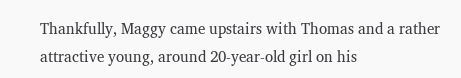Thankfully, Maggy came upstairs with Thomas and a rather attractive young, around 20-year-old girl on his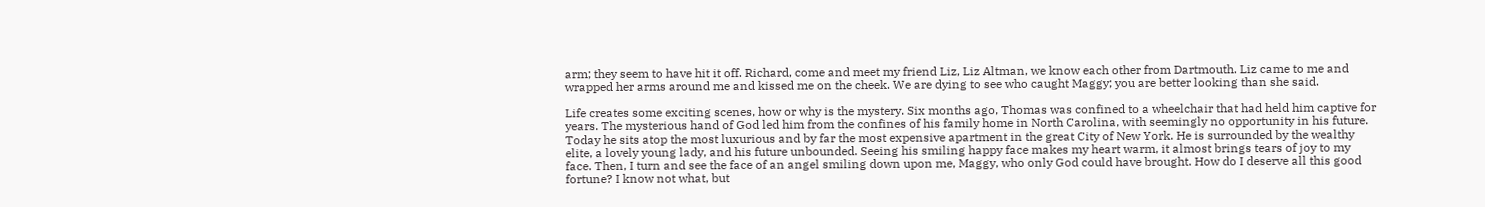arm; they seem to have hit it off. Richard, come and meet my friend Liz, Liz Altman, we know each other from Dartmouth. Liz came to me and wrapped her arms around me and kissed me on the cheek. We are dying to see who caught Maggy; you are better looking than she said.

Life creates some exciting scenes, how or why is the mystery. Six months ago, Thomas was confined to a wheelchair that had held him captive for years. The mysterious hand of God led him from the confines of his family home in North Carolina, with seemingly no opportunity in his future. Today he sits atop the most luxurious and by far the most expensive apartment in the great City of New York. He is surrounded by the wealthy elite, a lovely young lady, and his future unbounded. Seeing his smiling happy face makes my heart warm, it almost brings tears of joy to my face. Then, I turn and see the face of an angel smiling down upon me, Maggy, who only God could have brought. How do I deserve all this good fortune? I know not what, but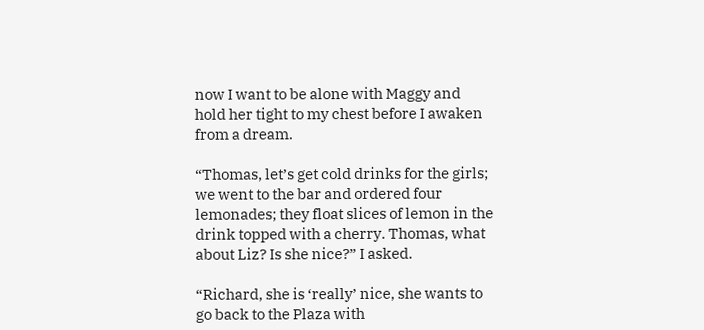now I want to be alone with Maggy and hold her tight to my chest before I awaken from a dream.

“Thomas, let’s get cold drinks for the girls; we went to the bar and ordered four lemonades; they float slices of lemon in the drink topped with a cherry. Thomas, what about Liz? Is she nice?” I asked.

“Richard, she is ‘really’ nice, she wants to go back to the Plaza with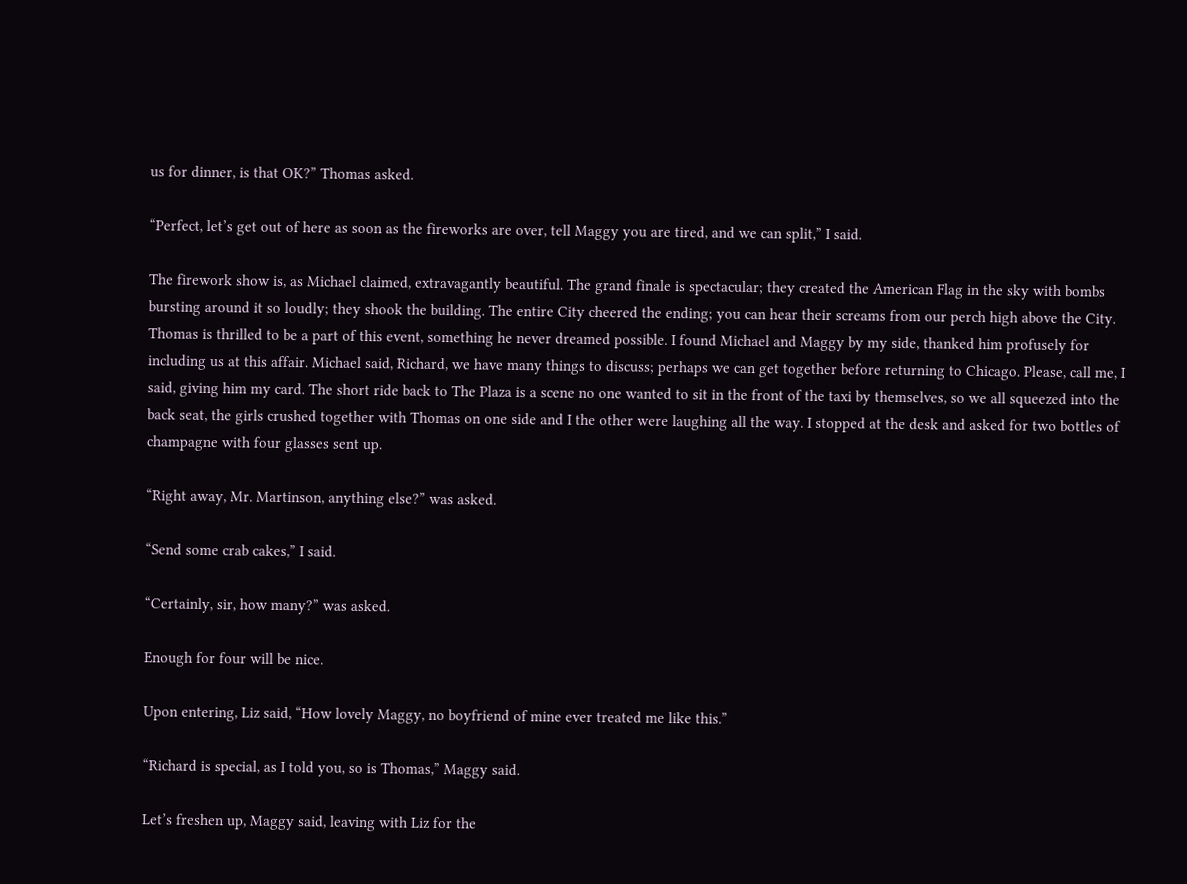us for dinner, is that OK?” Thomas asked.

“Perfect, let’s get out of here as soon as the fireworks are over, tell Maggy you are tired, and we can split,” I said.

The firework show is, as Michael claimed, extravagantly beautiful. The grand finale is spectacular; they created the American Flag in the sky with bombs bursting around it so loudly; they shook the building. The entire City cheered the ending; you can hear their screams from our perch high above the City. Thomas is thrilled to be a part of this event, something he never dreamed possible. I found Michael and Maggy by my side, thanked him profusely for including us at this affair. Michael said, Richard, we have many things to discuss; perhaps we can get together before returning to Chicago. Please, call me, I said, giving him my card. The short ride back to The Plaza is a scene no one wanted to sit in the front of the taxi by themselves, so we all squeezed into the back seat, the girls crushed together with Thomas on one side and I the other were laughing all the way. I stopped at the desk and asked for two bottles of champagne with four glasses sent up.

“Right away, Mr. Martinson, anything else?” was asked.

“Send some crab cakes,” I said.

“Certainly, sir, how many?” was asked.

Enough for four will be nice.

Upon entering, Liz said, “How lovely Maggy, no boyfriend of mine ever treated me like this.”

“Richard is special, as I told you, so is Thomas,” Maggy said.

Let’s freshen up, Maggy said, leaving with Liz for the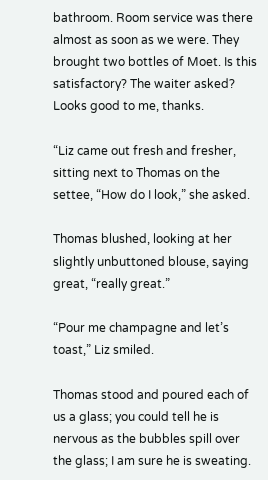bathroom. Room service was there almost as soon as we were. They brought two bottles of Moet. Is this satisfactory? The waiter asked? Looks good to me, thanks.

“Liz came out fresh and fresher, sitting next to Thomas on the settee, “How do I look,” she asked.

Thomas blushed, looking at her slightly unbuttoned blouse, saying great, “really great.”

“Pour me champagne and let’s toast,” Liz smiled.

Thomas stood and poured each of us a glass; you could tell he is nervous as the bubbles spill over the glass; I am sure he is sweating.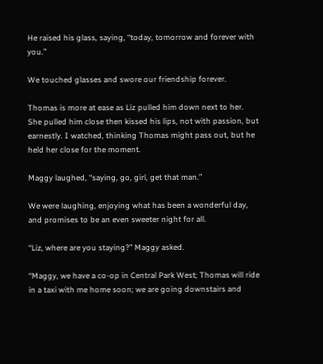He raised his glass, saying, “today, tomorrow and forever with you.”

We touched glasses and swore our friendship forever.

Thomas is more at ease as Liz pulled him down next to her. She pulled him close then kissed his lips, not with passion, but earnestly. I watched, thinking Thomas might pass out, but he held her close for the moment.

Maggy laughed, “saying, go, girl, get that man.”

We were laughing, enjoying what has been a wonderful day, and promises to be an even sweeter night for all.

“Liz, where are you staying?” Maggy asked.

“Maggy, we have a co-op in Central Park West; Thomas will ride in a taxi with me home soon; we are going downstairs and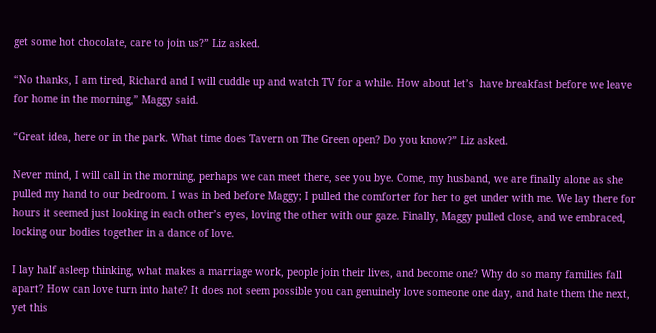get some hot chocolate, care to join us?” Liz asked.

“No thanks, I am tired, Richard and I will cuddle up and watch TV for a while. How about let’s  have breakfast before we leave for home in the morning,” Maggy said.

“Great idea, here or in the park. What time does Tavern on The Green open? Do you know?” Liz asked.

Never mind, I will call in the morning, perhaps we can meet there, see you bye. Come, my husband, we are finally alone as she pulled my hand to our bedroom. I was in bed before Maggy; I pulled the comforter for her to get under with me. We lay there for hours it seemed just looking in each other’s eyes, loving the other with our gaze. Finally, Maggy pulled close, and we embraced, locking our bodies together in a dance of love.

I lay half asleep thinking, what makes a marriage work, people join their lives, and become one? Why do so many families fall apart? How can love turn into hate? It does not seem possible you can genuinely love someone one day, and hate them the next, yet this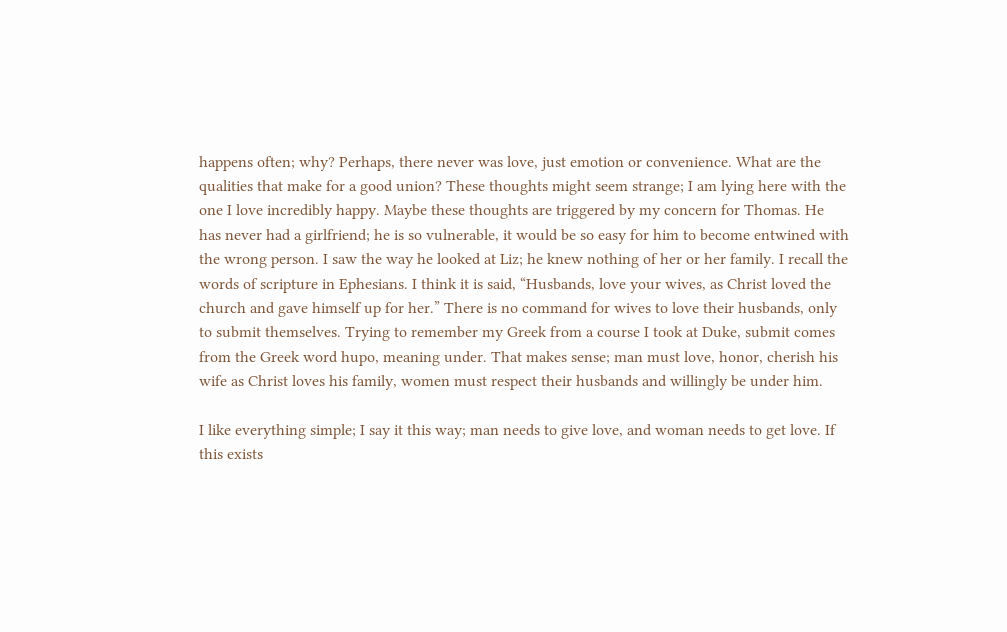happens often; why? Perhaps, there never was love, just emotion or convenience. What are the qualities that make for a good union? These thoughts might seem strange; I am lying here with the one I love incredibly happy. Maybe these thoughts are triggered by my concern for Thomas. He has never had a girlfriend; he is so vulnerable, it would be so easy for him to become entwined with the wrong person. I saw the way he looked at Liz; he knew nothing of her or her family. I recall the words of scripture in Ephesians. I think it is said, “Husbands, love your wives, as Christ loved the church and gave himself up for her.” There is no command for wives to love their husbands, only to submit themselves. Trying to remember my Greek from a course I took at Duke, submit comes from the Greek word hupo, meaning under. That makes sense; man must love, honor, cherish his wife as Christ loves his family, women must respect their husbands and willingly be under him.

I like everything simple; I say it this way; man needs to give love, and woman needs to get love. If this exists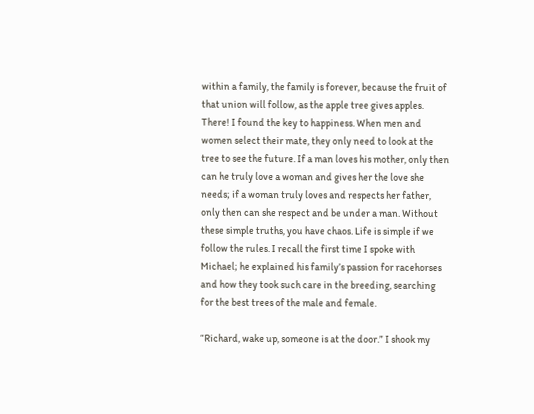within a family, the family is forever, because the fruit of that union will follow, as the apple tree gives apples. There! I found the key to happiness. When men and women select their mate, they only need to look at the tree to see the future. If a man loves his mother, only then can he truly love a woman and gives her the love she needs; if a woman truly loves and respects her father, only then can she respect and be under a man. Without these simple truths, you have chaos. Life is simple if we follow the rules. I recall the first time I spoke with Michael; he explained his family’s passion for racehorses and how they took such care in the breeding, searching for the best trees of the male and female.

“Richard, wake up, someone is at the door.” I shook my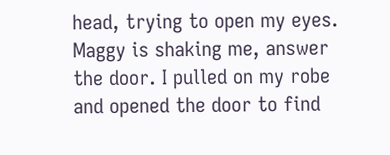head, trying to open my eyes. Maggy is shaking me, answer the door. I pulled on my robe and opened the door to find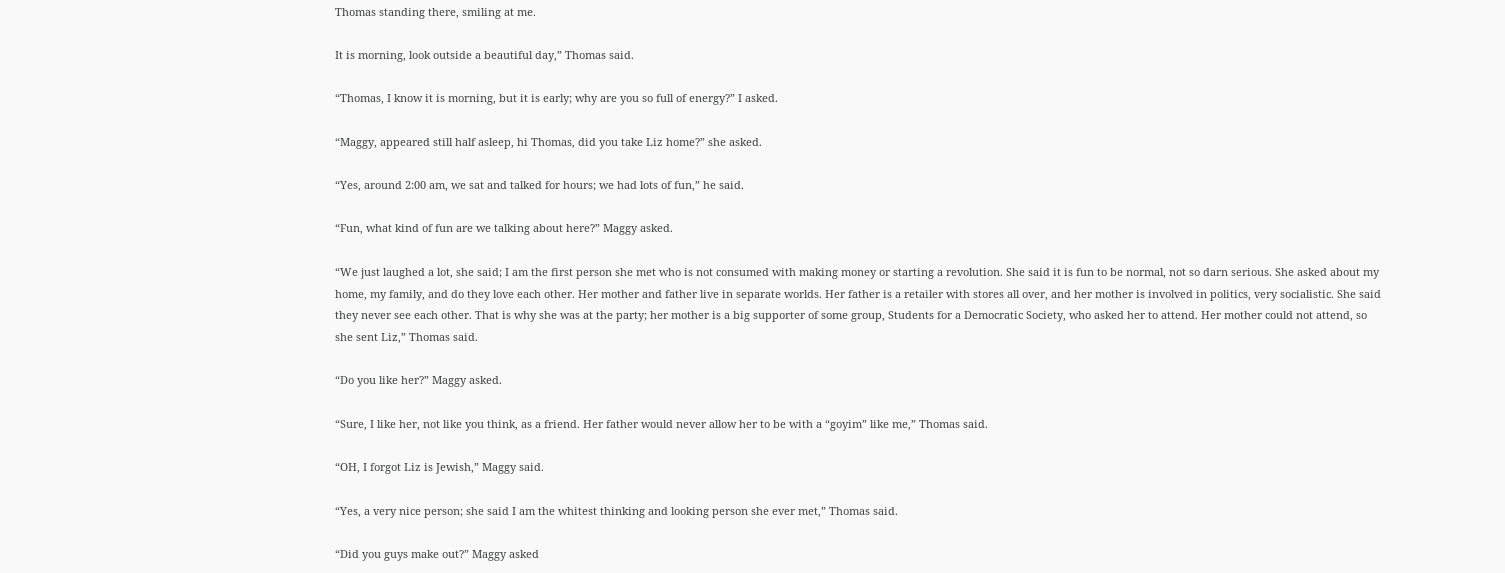Thomas standing there, smiling at me.

It is morning, look outside a beautiful day,” Thomas said.

“Thomas, I know it is morning, but it is early; why are you so full of energy?” I asked.

“Maggy, appeared still half asleep, hi Thomas, did you take Liz home?” she asked.

“Yes, around 2:00 am, we sat and talked for hours; we had lots of fun,” he said.

“Fun, what kind of fun are we talking about here?” Maggy asked.

“We just laughed a lot, she said; I am the first person she met who is not consumed with making money or starting a revolution. She said it is fun to be normal, not so darn serious. She asked about my home, my family, and do they love each other. Her mother and father live in separate worlds. Her father is a retailer with stores all over, and her mother is involved in politics, very socialistic. She said they never see each other. That is why she was at the party; her mother is a big supporter of some group, Students for a Democratic Society, who asked her to attend. Her mother could not attend, so she sent Liz,” Thomas said.

“Do you like her?” Maggy asked.

“Sure, I like her, not like you think, as a friend. Her father would never allow her to be with a “goyim” like me,” Thomas said.

“OH, I forgot Liz is Jewish,” Maggy said.

“Yes, a very nice person; she said I am the whitest thinking and looking person she ever met,” Thomas said.

“Did you guys make out?” Maggy asked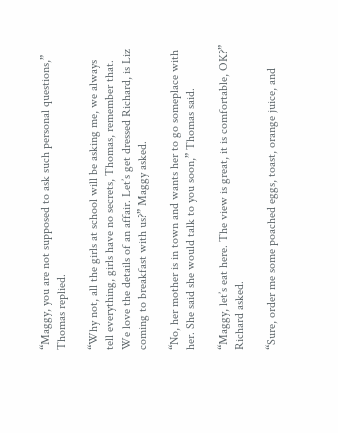“Maggy, you are not supposed to ask such personal questions,” Thomas replied.

“Why not, all the girls at school will be asking me, we always tell everything, girls have no secrets, Thomas, remember that. We love the details of an affair. Let’s get dressed Richard, is Liz coming to breakfast with us?” Maggy asked.

“No, her mother is in town and wants her to go someplace with her. She said she would talk to you soon,” Thomas said.

“Maggy, let’s eat here. The view is great, it is comfortable, OK?” Richard asked.

“Sure, order me some poached eggs, toast, orange juice, and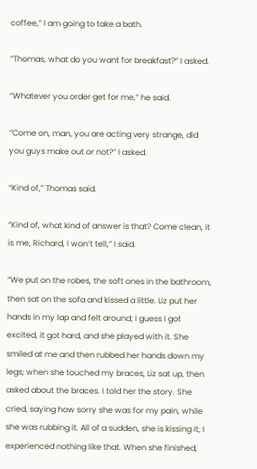coffee,” I am going to take a bath.

“Thomas, what do you want for breakfast?” I asked.

“Whatever you order get for me,” he said.

“Come on, man, you are acting very strange, did you guys make out or not?” I asked.

“Kind of,” Thomas said.

“Kind of, what kind of answer is that? Come clean, it is me, Richard, I won’t tell,” I said.

“We put on the robes, the soft ones in the bathroom, then sat on the sofa and kissed a little. Liz put her hands in my lap and felt around; I guess I got excited, it got hard, and she played with it. She smiled at me and then rubbed her hands down my legs; when she touched my braces, Liz sat up, then asked about the braces. I told her the story. She cried, saying how sorry she was for my pain, while she was rubbing it. All of a sudden, she is kissing it; I experienced nothing like that. When she finished,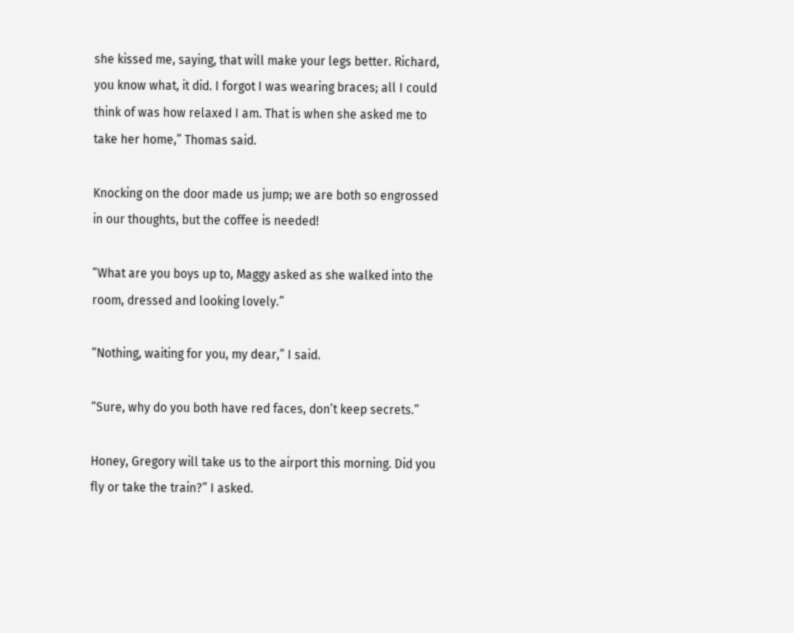she kissed me, saying, that will make your legs better. Richard, you know what, it did. I forgot I was wearing braces; all I could think of was how relaxed I am. That is when she asked me to take her home,” Thomas said.

Knocking on the door made us jump; we are both so engrossed in our thoughts, but the coffee is needed!

“What are you boys up to, Maggy asked as she walked into the room, dressed and looking lovely.”

“Nothing, waiting for you, my dear,” I said.

“Sure, why do you both have red faces, don’t keep secrets.”

Honey, Gregory will take us to the airport this morning. Did you fly or take the train?” I asked.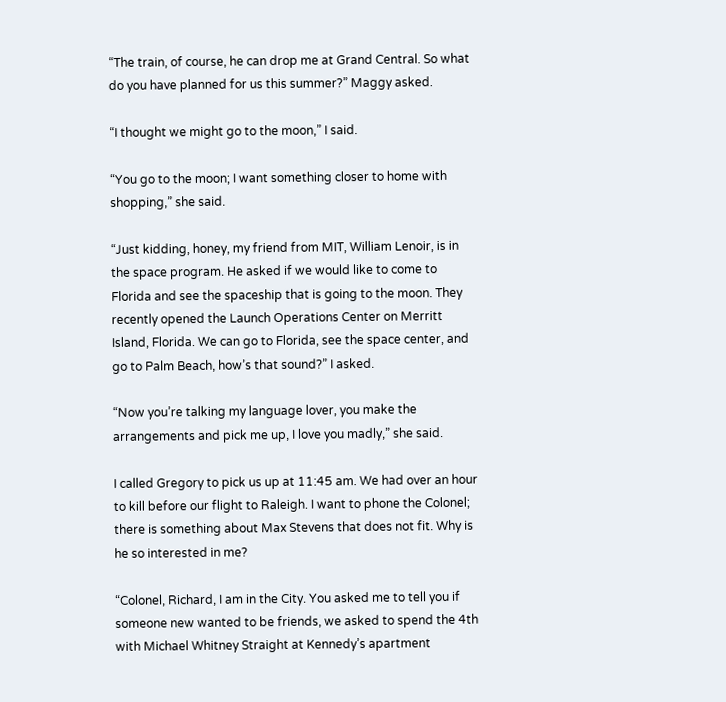“The train, of course, he can drop me at Grand Central. So what do you have planned for us this summer?” Maggy asked.

“I thought we might go to the moon,” I said.

“You go to the moon; I want something closer to home with shopping,” she said.

“Just kidding, honey, my friend from MIT, William Lenoir, is in the space program. He asked if we would like to come to Florida and see the spaceship that is going to the moon. They recently opened the Launch Operations Center on Merritt Island, Florida. We can go to Florida, see the space center, and go to Palm Beach, how’s that sound?” I asked.

“Now you’re talking my language lover, you make the arrangements and pick me up, I love you madly,” she said.

I called Gregory to pick us up at 11:45 am. We had over an hour to kill before our flight to Raleigh. I want to phone the Colonel; there is something about Max Stevens that does not fit. Why is he so interested in me?

“Colonel, Richard, I am in the City. You asked me to tell you if someone new wanted to be friends, we asked to spend the 4th with Michael Whitney Straight at Kennedy’s apartment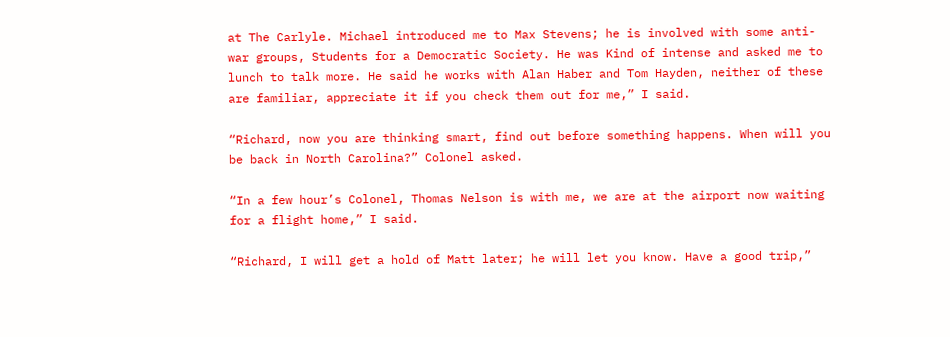at The Carlyle. Michael introduced me to Max Stevens; he is involved with some anti-war groups, Students for a Democratic Society. He was Kind of intense and asked me to lunch to talk more. He said he works with Alan Haber and Tom Hayden, neither of these are familiar, appreciate it if you check them out for me,” I said.

“Richard, now you are thinking smart, find out before something happens. When will you be back in North Carolina?” Colonel asked.

“In a few hour’s Colonel, Thomas Nelson is with me, we are at the airport now waiting for a flight home,” I said.

“Richard, I will get a hold of Matt later; he will let you know. Have a good trip,”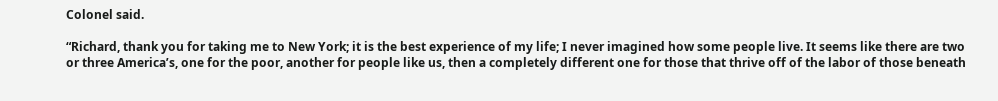Colonel said.

“Richard, thank you for taking me to New York; it is the best experience of my life; I never imagined how some people live. It seems like there are two or three America’s, one for the poor, another for people like us, then a completely different one for those that thrive off of the labor of those beneath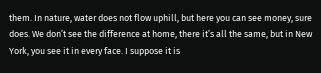them. In nature, water does not flow uphill, but here you can see money, sure does. We don’t see the difference at home, there it’s all the same, but in New York, you see it in every face. I suppose it is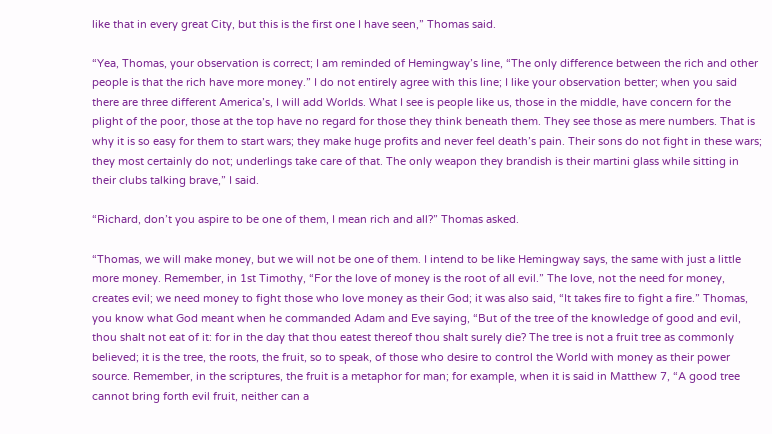like that in every great City, but this is the first one I have seen,” Thomas said.

“Yea, Thomas, your observation is correct; I am reminded of Hemingway’s line, “The only difference between the rich and other people is that the rich have more money.” I do not entirely agree with this line; I like your observation better; when you said there are three different America’s, I will add Worlds. What I see is people like us, those in the middle, have concern for the plight of the poor, those at the top have no regard for those they think beneath them. They see those as mere numbers. That is why it is so easy for them to start wars; they make huge profits and never feel death’s pain. Their sons do not fight in these wars; they most certainly do not; underlings take care of that. The only weapon they brandish is their martini glass while sitting in their clubs talking brave,” I said.

“Richard, don’t you aspire to be one of them, I mean rich and all?” Thomas asked.

“Thomas, we will make money, but we will not be one of them. I intend to be like Hemingway says, the same with just a little more money. Remember, in 1st Timothy, “For the love of money is the root of all evil.” The love, not the need for money, creates evil; we need money to fight those who love money as their God; it was also said, “It takes fire to fight a fire.” Thomas, you know what God meant when he commanded Adam and Eve saying, “But of the tree of the knowledge of good and evil, thou shalt not eat of it: for in the day that thou eatest thereof thou shalt surely die? The tree is not a fruit tree as commonly believed; it is the tree, the roots, the fruit, so to speak, of those who desire to control the World with money as their power source. Remember, in the scriptures, the fruit is a metaphor for man; for example, when it is said in Matthew 7, “A good tree cannot bring forth evil fruit, neither can a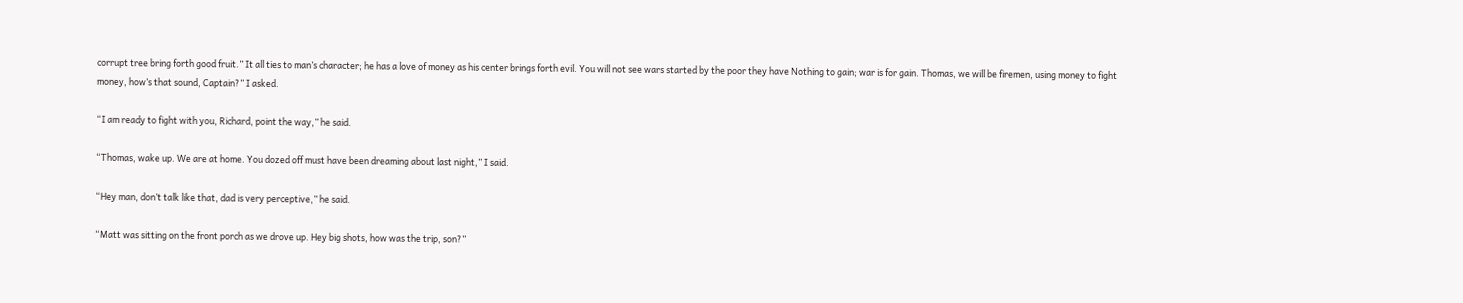corrupt tree bring forth good fruit.” It all ties to man’s character; he has a love of money as his center brings forth evil. You will not see wars started by the poor they have Nothing to gain; war is for gain. Thomas, we will be firemen, using money to fight money, how’s that sound, Captain?” I asked.

“I am ready to fight with you, Richard, point the way,” he said.

“Thomas, wake up. We are at home. You dozed off must have been dreaming about last night,” I said.

“Hey man, don’t talk like that, dad is very perceptive,” he said.

“Matt was sitting on the front porch as we drove up. Hey big shots, how was the trip, son?”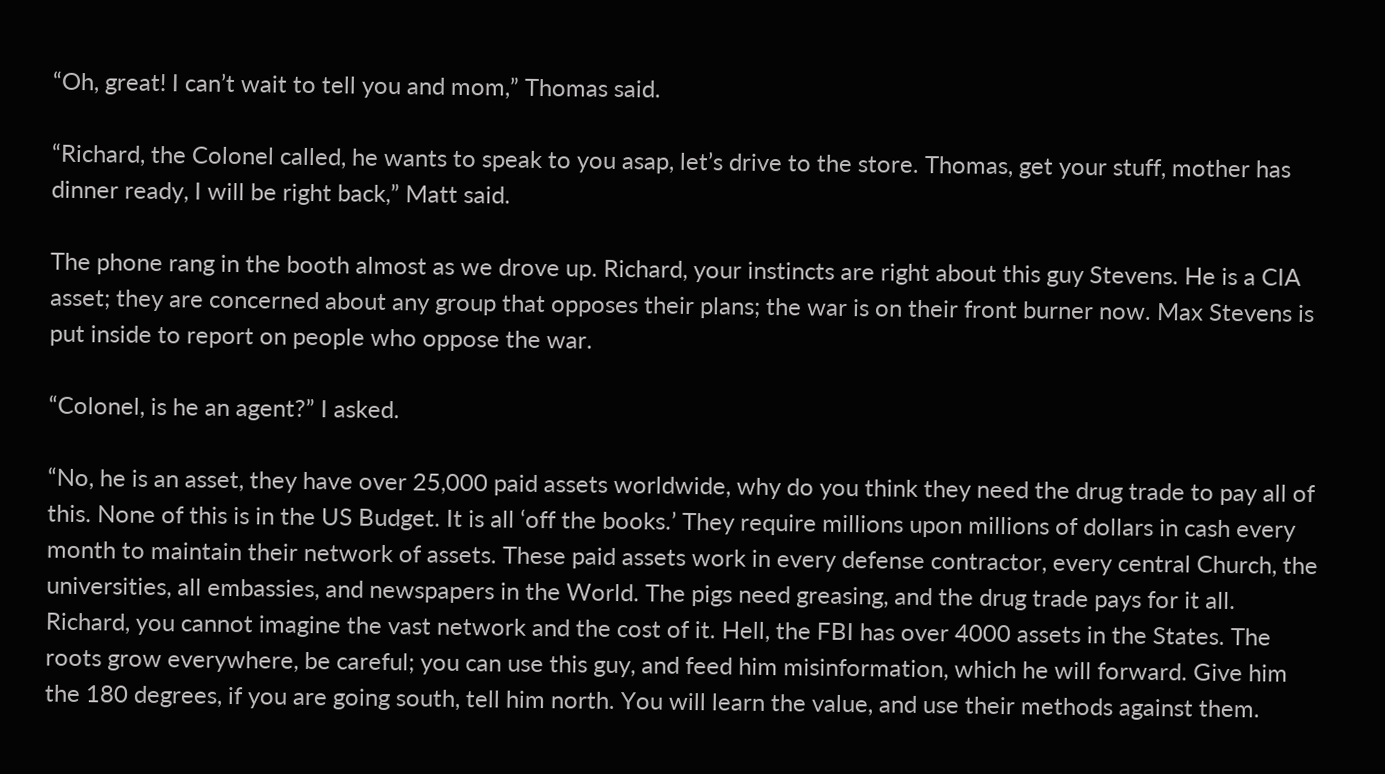“Oh, great! I can’t wait to tell you and mom,” Thomas said.

“Richard, the Colonel called, he wants to speak to you asap, let’s drive to the store. Thomas, get your stuff, mother has dinner ready, I will be right back,” Matt said.

The phone rang in the booth almost as we drove up. Richard, your instincts are right about this guy Stevens. He is a CIA asset; they are concerned about any group that opposes their plans; the war is on their front burner now. Max Stevens is put inside to report on people who oppose the war.

“Colonel, is he an agent?” I asked.

“No, he is an asset, they have over 25,000 paid assets worldwide, why do you think they need the drug trade to pay all of this. None of this is in the US Budget. It is all ‘off the books.’ They require millions upon millions of dollars in cash every month to maintain their network of assets. These paid assets work in every defense contractor, every central Church, the universities, all embassies, and newspapers in the World. The pigs need greasing, and the drug trade pays for it all. Richard, you cannot imagine the vast network and the cost of it. Hell, the FBI has over 4000 assets in the States. The roots grow everywhere, be careful; you can use this guy, and feed him misinformation, which he will forward. Give him the 180 degrees, if you are going south, tell him north. You will learn the value, and use their methods against them.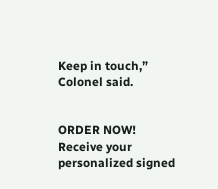Keep in touch,” Colonel said.


ORDER NOW! Receive your personalized signed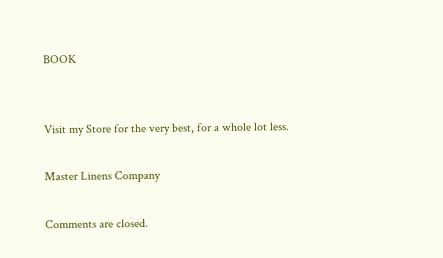BOOK


Visit my Store for the very best, for a whole lot less.

Master Linens Company

Comments are closed.